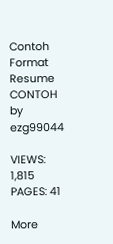Contoh Format Resume CONTOH by ezg99044

VIEWS: 1,815 PAGES: 41

More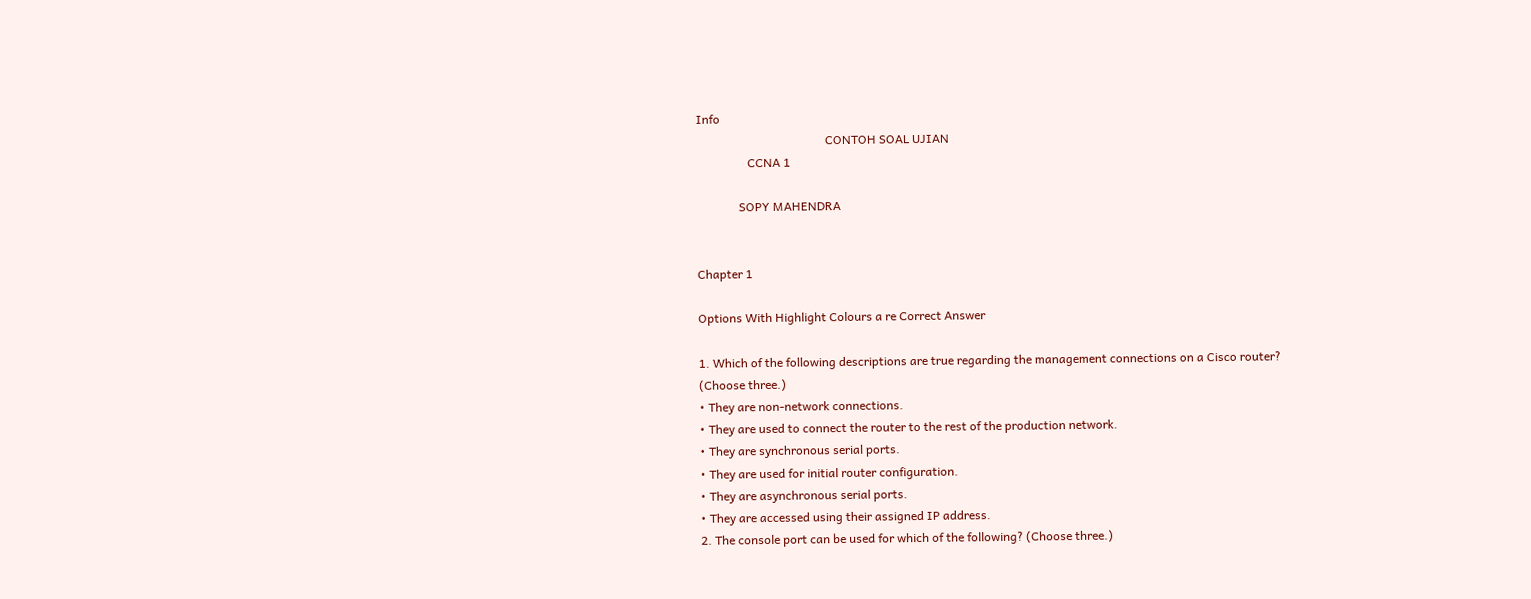Info
                                           CONTOH SOAL UJIAN
                 CCNA 1

              SOPY MAHENDRA


Chapter 1

Options With Highlight Colours a re Correct Answer

1. Which of the following descriptions are true regarding the management connections on a Cisco router?
(Choose three.)
• They are non-network connections.
• They are used to connect the router to the rest of the production network.
• They are synchronous serial ports.
• They are used for initial router configuration.
• They are asynchronous serial ports.
• They are accessed using their assigned IP address.
2. The console port can be used for which of the following? (Choose three.)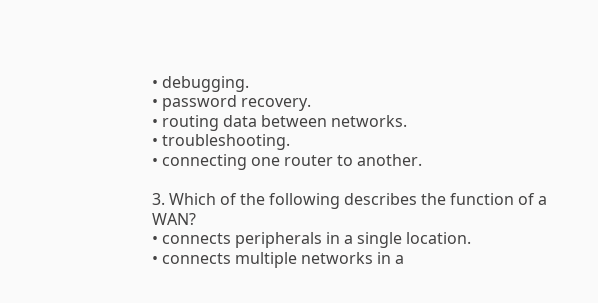• debugging.
• password recovery.
• routing data between networks.
• troubleshooting.
• connecting one router to another.

3. Which of the following describes the function of a WAN?
• connects peripherals in a single location.
• connects multiple networks in a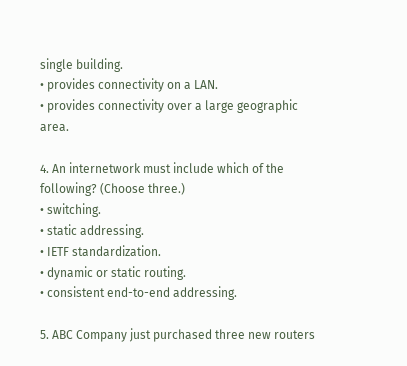single building.
• provides connectivity on a LAN.
• provides connectivity over a large geographic area.

4. An internetwork must include which of the following? (Choose three.)
• switching.
• static addressing.
• IETF standardization.
• dynamic or static routing.
• consistent end-to-end addressing.

5. ABC Company just purchased three new routers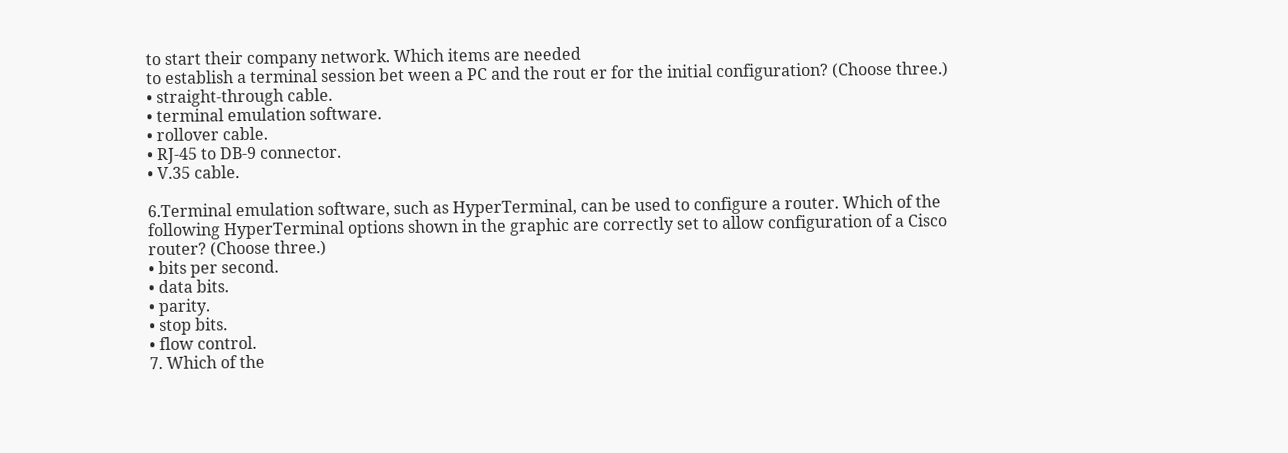to start their company network. Which items are needed
to establish a terminal session bet ween a PC and the rout er for the initial configuration? (Choose three.)
• straight-through cable.
• terminal emulation software.
• rollover cable.
• RJ-45 to DB-9 connector.
• V.35 cable.

6.Terminal emulation software, such as HyperTerminal, can be used to configure a router. Which of the
following HyperTerminal options shown in the graphic are correctly set to allow configuration of a Cisco
router? (Choose three.)
• bits per second.
• data bits.
• parity.
• stop bits.
• flow control.
7. Which of the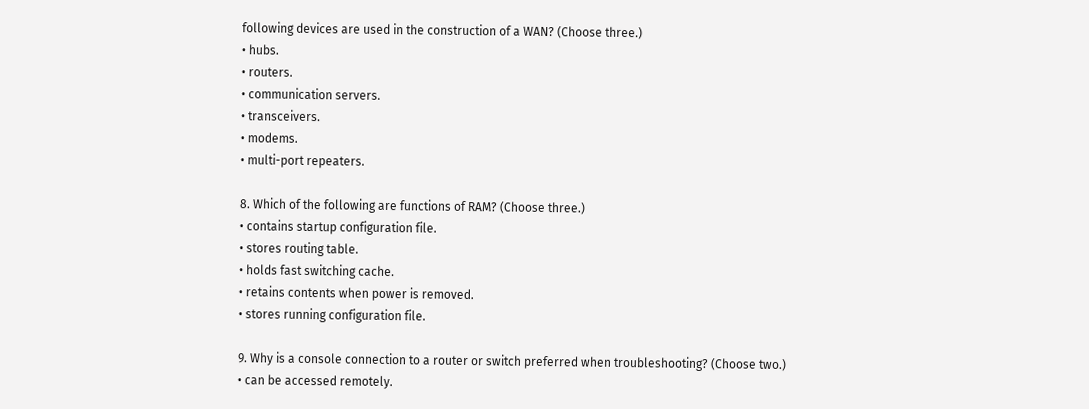following devices are used in the construction of a WAN? (Choose three.)
• hubs.
• routers.
• communication servers.
• transceivers.
• modems.
• multi-port repeaters.

8. Which of the following are functions of RAM? (Choose three.)
• contains startup configuration file.
• stores routing table.
• holds fast switching cache.
• retains contents when power is removed.
• stores running configuration file.

9. Why is a console connection to a router or switch preferred when troubleshooting? (Choose two.)
• can be accessed remotely.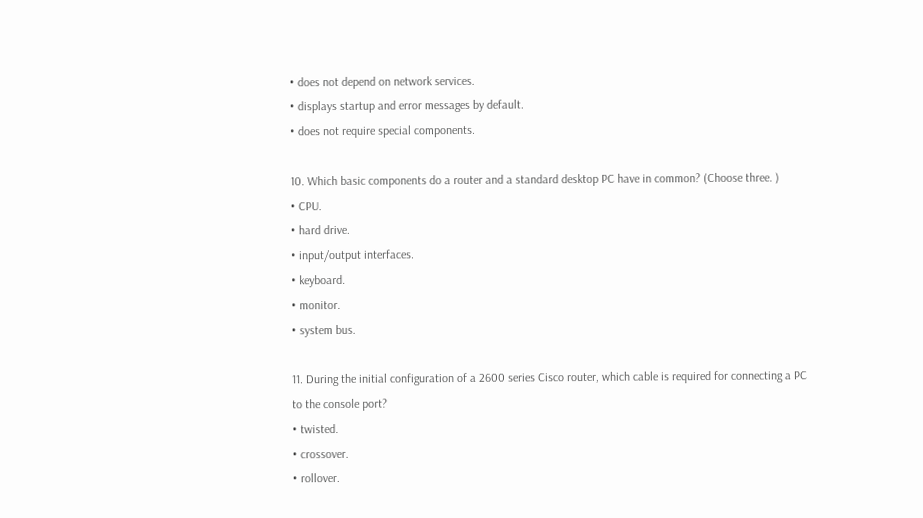• does not depend on network services.
• displays startup and error messages by default.
• does not require special components.

10. Which basic components do a router and a standard desktop PC have in common? (Choose three. )
• CPU.
• hard drive.
• input/output interfaces.
• keyboard.
• monitor.
• system bus.

11. During the initial configuration of a 2600 series Cisco router, which cable is required for connecting a PC
to the console port?
• twisted.
• crossover.
• rollover.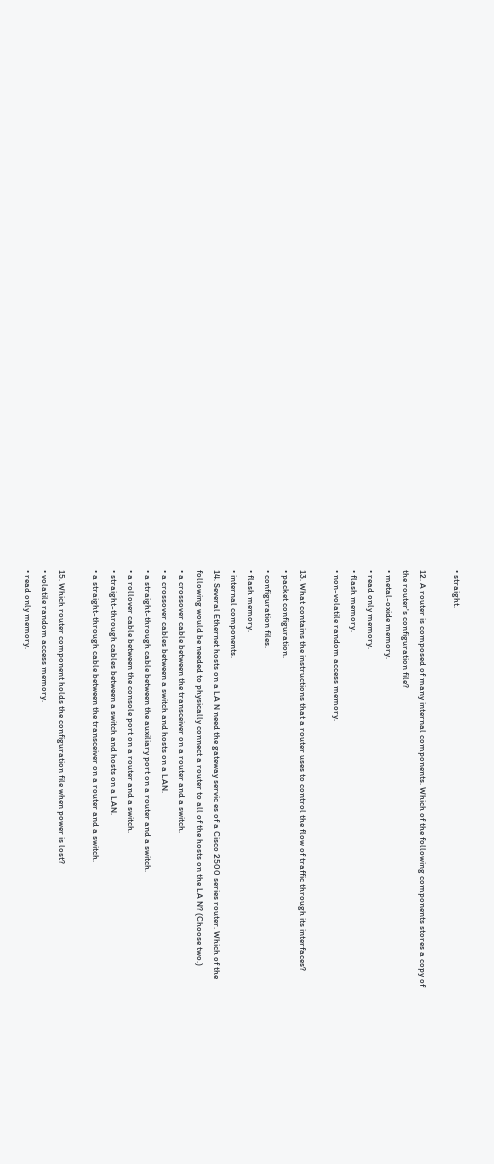• straight.

12. A router is composed of many internal components. Which of the following components stores a copy of
the router's configuration file?
• metal-oxide memory.
• read only memory.
• flash memory.
• non-volatile random access memory.

13. What contains the instructions that a router uses to control the flow of traffic through its interfaces?
• packet configuration.
• configuration files.
• flash memory.
• internal components.
14. Several Ethernet hosts on a LA N need the gateway servic es of a Cisco 2500 series router. Which of the
following would be needed to physically connect a router to all of the hosts on the LA N? (Choose two.)
• a crossover cable between the transceiver on a router and a switch.
• a crossover cables between a switch and hosts on a LAN.
• a straight-through cable between the auxiliary port on a router and a switch.
• a rollover cable between the console port on a router and a switch.
• straight-through cables between a switch and hosts on a LAN.
• a straight-through cable between the transceiver on a router and a switch.

15. Which router component holds the configuration file when power is lost?
• volatile random access memory.
• read only memory.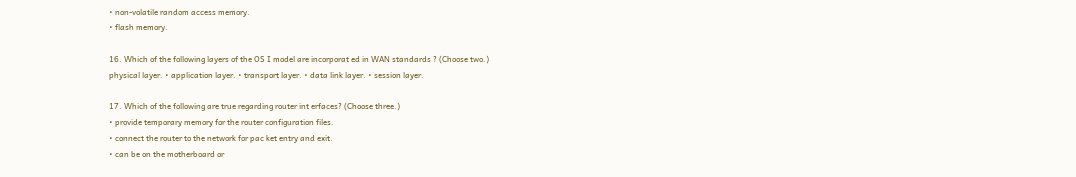• non-volatile random access memory.
• flash memory.

16. Which of the following layers of the OS I model are incorporat ed in WAN standards ? (Choose two.)
physical layer. • application layer. • transport layer. • data link layer. • session layer.

17. Which of the following are true regarding router int erfaces? (Choose three.)
• provide temporary memory for the router configuration files.
• connect the router to the network for pac ket entry and exit.
• can be on the motherboard or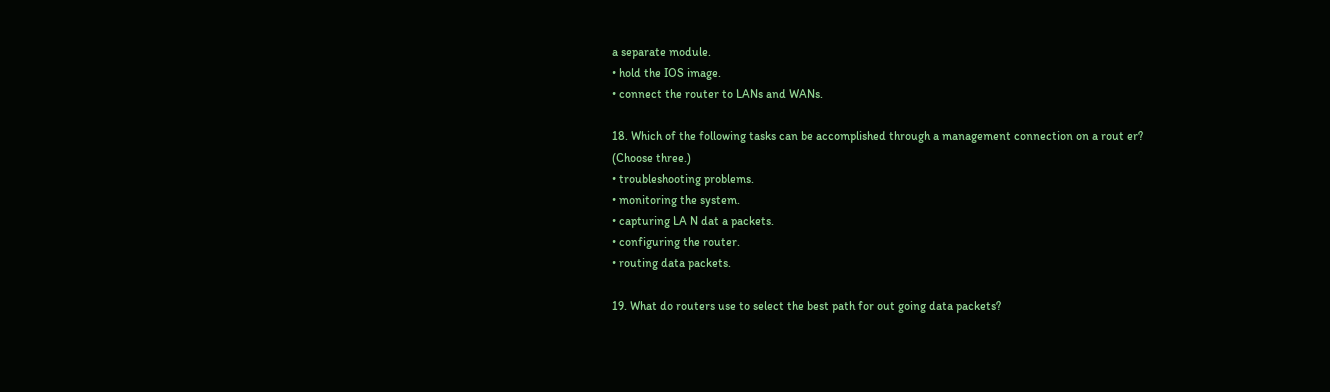a separate module.
• hold the IOS image.
• connect the router to LANs and WANs.

18. Which of the following tasks can be accomplished through a management connection on a rout er?
(Choose three.)
• troubleshooting problems.
• monitoring the system.
• capturing LA N dat a packets.
• configuring the router.
• routing data packets.

19. What do routers use to select the best path for out going data packets?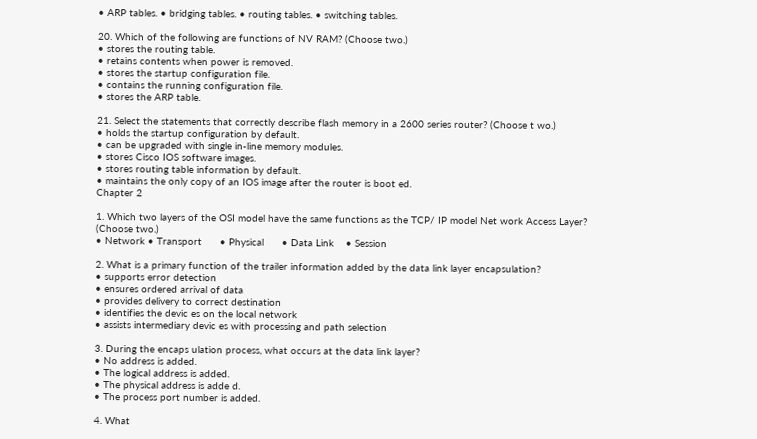• ARP tables. • bridging tables. • routing tables. • switching tables.

20. Which of the following are functions of NV RAM? (Choose two.)
• stores the routing table.
• retains contents when power is removed.
• stores the startup configuration file.
• contains the running configuration file.
• stores the ARP table.

21. Select the statements that correctly describe flash memory in a 2600 series router? (Choose t wo.)
• holds the startup configuration by default.
• can be upgraded with single in-line memory modules.
• stores Cisco IOS software images.
• stores routing table information by default.
• maintains the only copy of an IOS image after the router is boot ed.
Chapter 2

1. Which two layers of the OSI model have the same functions as the TCP/ IP model Net work Access Layer?
(Choose two.)
• Network • Transport      • Physical      • Data Link    • Session

2. What is a primary function of the trailer information added by the data link layer encapsulation?
• supports error detection
• ensures ordered arrival of data
• provides delivery to correct destination
• identifies the devic es on the local network
• assists intermediary devic es with processing and path selection

3. During the encaps ulation process, what occurs at the data link layer?
• No address is added.
• The logical address is added.
• The physical address is adde d.
• The process port number is added.

4. What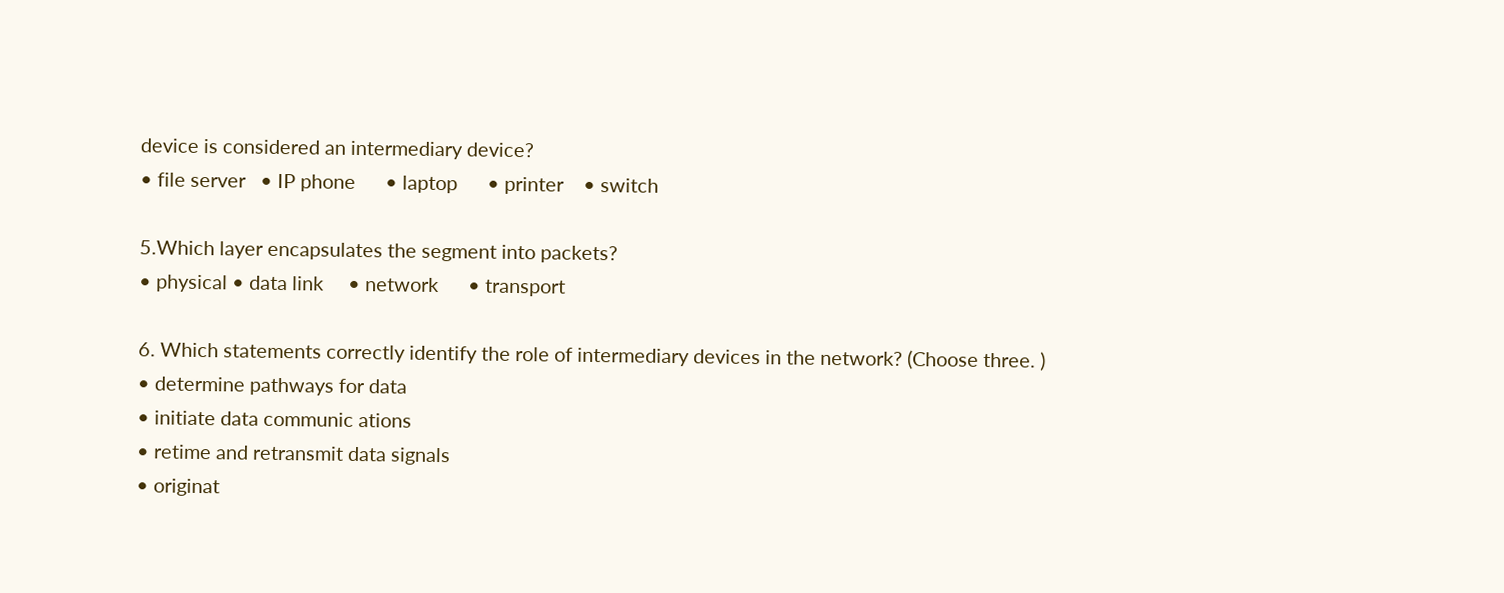device is considered an intermediary device?
• file server   • IP phone      • laptop      • printer    • switch

5.Which layer encapsulates the segment into packets?
• physical • data link     • network      • transport

6. Which statements correctly identify the role of intermediary devices in the network? (Choose three. )
• determine pathways for data
• initiate data communic ations
• retime and retransmit data signals
• originat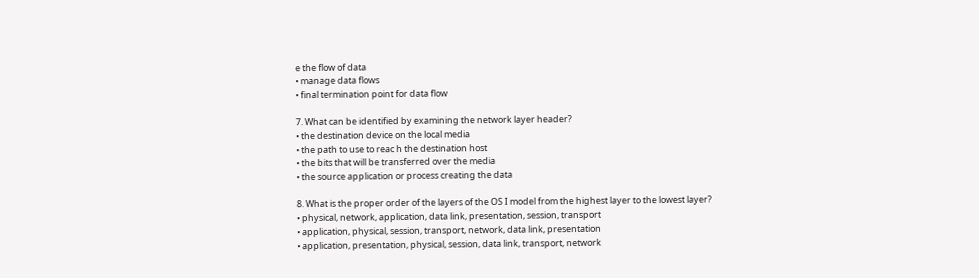e the flow of data
• manage data flows
• final termination point for data flow

7. What can be identified by examining the network layer header?
• the destination device on the local media
• the path to use to reac h the destination host
• the bits that will be transferred over the media
• the source application or process creating the data

8. What is the proper order of the layers of the OS I model from the highest layer to the lowest layer?
• physical, network, application, data link, presentation, session, transport
• application, physical, session, transport, network, data link, presentation
• application, presentation, physical, session, data link, transport, network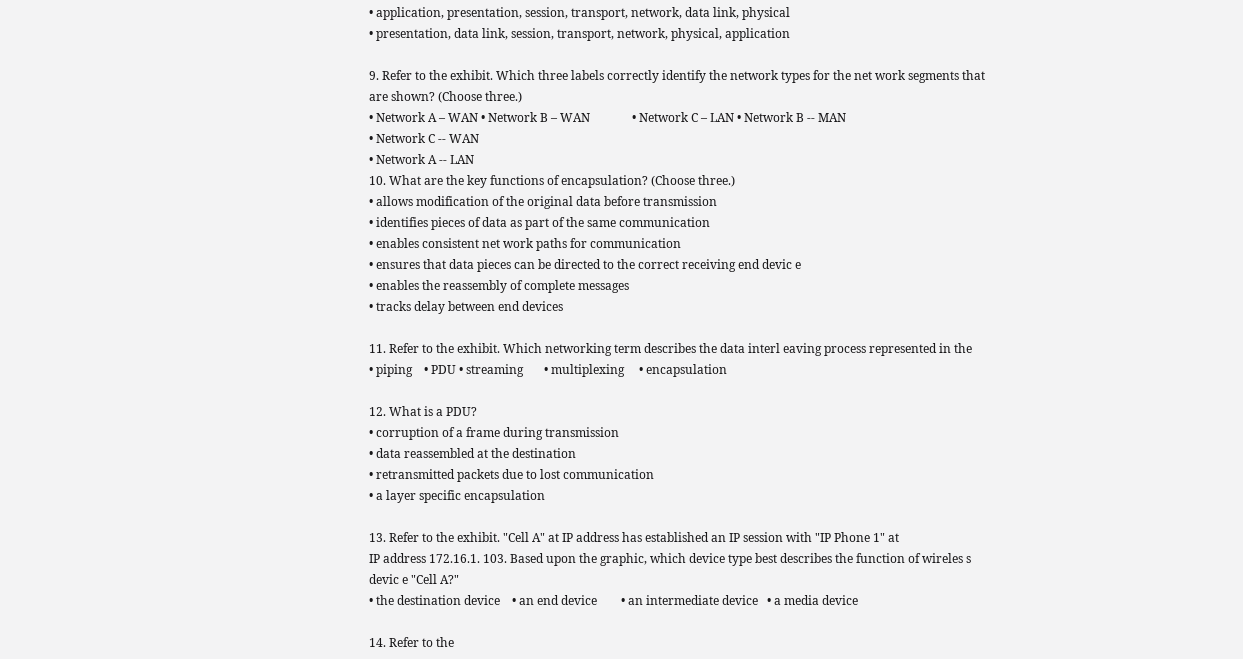• application, presentation, session, transport, network, data link, physical
• presentation, data link, session, transport, network, physical, application

9. Refer to the exhibit. Which three labels correctly identify the network types for the net work segments that
are shown? (Choose three.)
• Network A – WAN • Network B – WAN              • Network C – LAN • Network B -- MAN
• Network C -- WAN
• Network A -- LAN
10. What are the key functions of encapsulation? (Choose three.)
• allows modification of the original data before transmission
• identifies pieces of data as part of the same communication
• enables consistent net work paths for communication
• ensures that data pieces can be directed to the correct receiving end devic e
• enables the reassembly of complete messages
• tracks delay between end devices

11. Refer to the exhibit. Which networking term describes the data interl eaving process represented in the
• piping    • PDU • streaming       • multiplexing     • encapsulation

12. What is a PDU?
• corruption of a frame during transmission
• data reassembled at the destination
• retransmitted packets due to lost communication
• a layer specific encapsulation

13. Refer to the exhibit. "Cell A" at IP address has established an IP session with "IP Phone 1" at
IP address 172.16.1. 103. Based upon the graphic, which device type best describes the function of wireles s
devic e "Cell A?"
• the destination device    • an end device        • an intermediate device   • a media device

14. Refer to the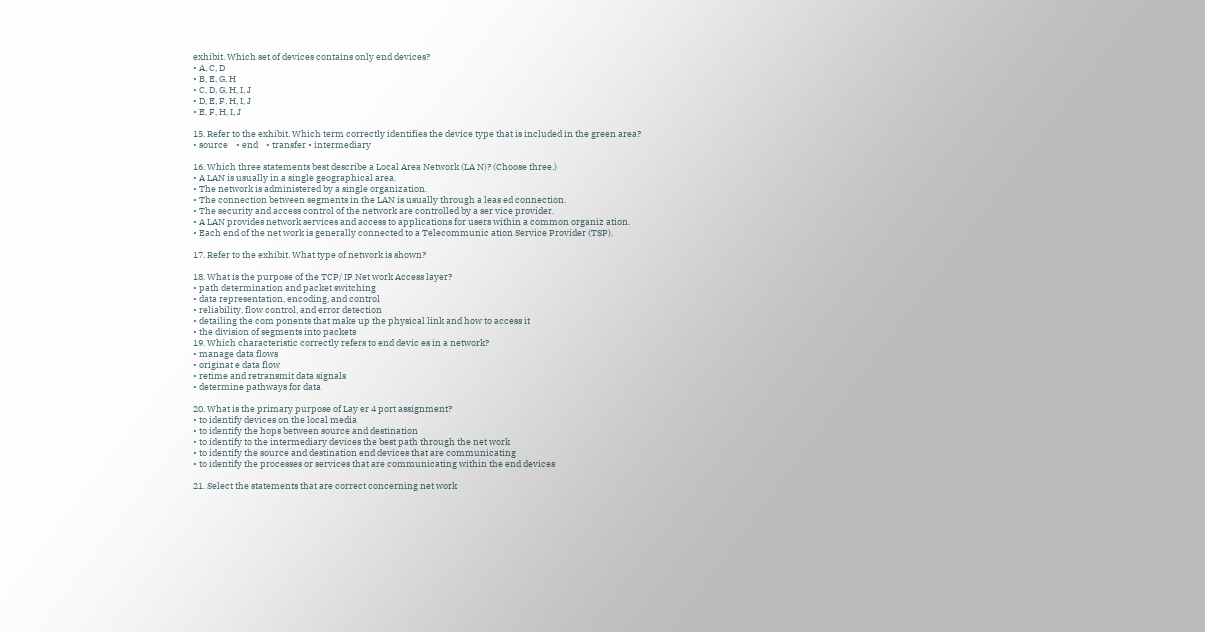exhibit. Which set of devices contains only end devices?
• A, C, D
• B, E, G, H
• C, D, G, H, I, J
• D, E, F, H, I, J
• E, F, H, I, J

15. Refer to the exhibit. Which term correctly identifies the device type that is included in the green area?
• source    • end    • transfer • intermediary

16. Which three statements best describe a Local Area Network (LA N)? (Choose three.)
• A LAN is usually in a single geographical area.
• The network is administered by a single organization.
• The connection between segments in the LAN is usually through a leas ed connection.
• The security and access control of the network are controlled by a ser vice provider.
• A LAN provides network services and access to applications for users within a common organiz ation.
• Each end of the net work is generally connected to a Telecommunic ation Service Provider (TSP).

17. Refer to the exhibit. What type of network is shown?

18. What is the purpose of the TCP/ IP Net work Access layer?
• path determination and packet switching
• data representation, encoding, and control
• reliability, flow control, and error detection
• detailing the com ponents that make up the physical link and how to access it
• the division of segments into packets
19. Which characteristic correctly refers to end devic es in a network?
• manage data flows
• originat e data flow
• retime and retransmit data signals
• determine pathways for data

20. What is the primary purpose of Lay er 4 port assignment?
• to identify devices on the local media
• to identify the hops between source and destination
• to identify to the intermediary devices the best path through the net work
• to identify the source and destination end devices that are communicating
• to identify the processes or services that are communicating within the end devices

21. Select the statements that are correct concerning net work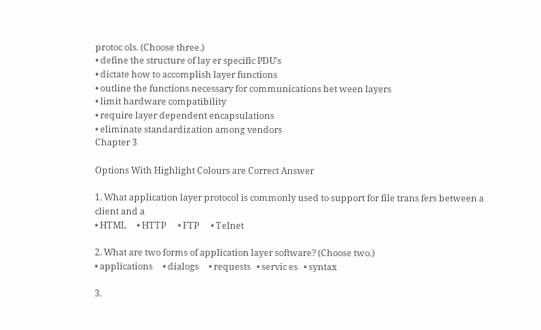protoc ols. (Choose three.)
• define the structure of lay er specific PDU's
• dictate how to accomplish layer functions
• outline the functions necessary for communications bet ween layers
• limit hardware compatibility
• require layer dependent encapsulations
• eliminate standardization among vendors
Chapter 3

Options With Highlight Colours are Correct Answer

1. What application layer protocol is commonly used to support for file trans fers between a client and a
• HTML     • HTTP      • FTP      • Telnet

2. What are two forms of application layer software? (Choose two.)
• applications     • dialogs     • requests   • servic es   • syntax

3.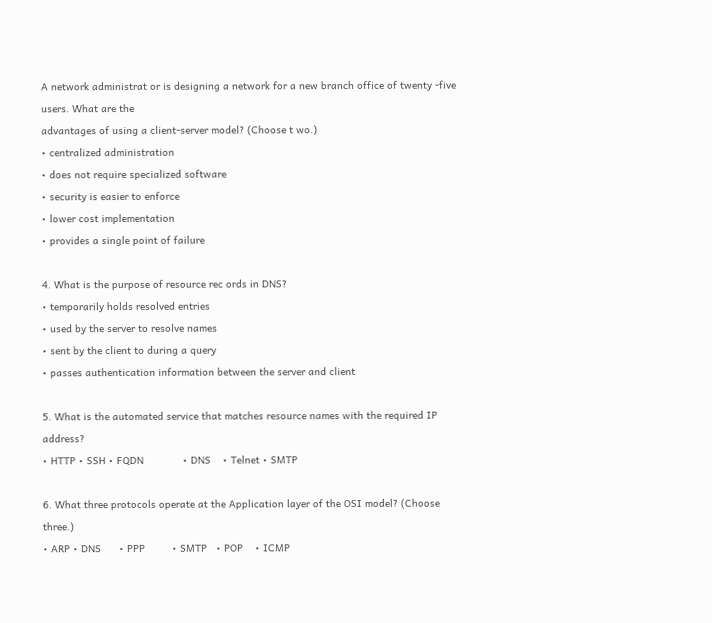A network administrat or is designing a network for a new branch office of twenty -five users. What are the
advantages of using a client-server model? (Choose t wo.)
• centralized administration
• does not require specialized software
• security is easier to enforce
• lower cost implementation
• provides a single point of failure

4. What is the purpose of resource rec ords in DNS?
• temporarily holds resolved entries
• used by the server to resolve names
• sent by the client to during a query
• passes authentication information between the server and client

5. What is the automated service that matches resource names with the required IP address?
• HTTP • SSH • FQDN             • DNS    • Telnet • SMTP

6. What three protocols operate at the Application layer of the OSI model? (Choose three.)
• ARP • DNS      • PPP         • SMTP   • POP    • ICMP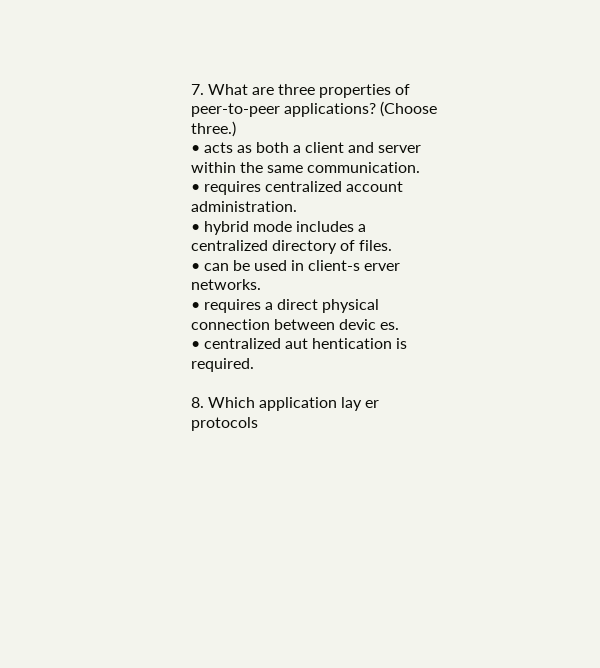7. What are three properties of peer-to-peer applications? (Choose three.)
• acts as both a client and server within the same communication.
• requires centralized account administration.
• hybrid mode includes a centralized directory of files.
• can be used in client-s erver networks.
• requires a direct physical connection between devic es.
• centralized aut hentication is required.

8. Which application lay er protocols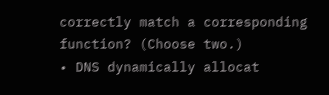correctly match a corresponding function? (Choose two.)
• DNS dynamically allocat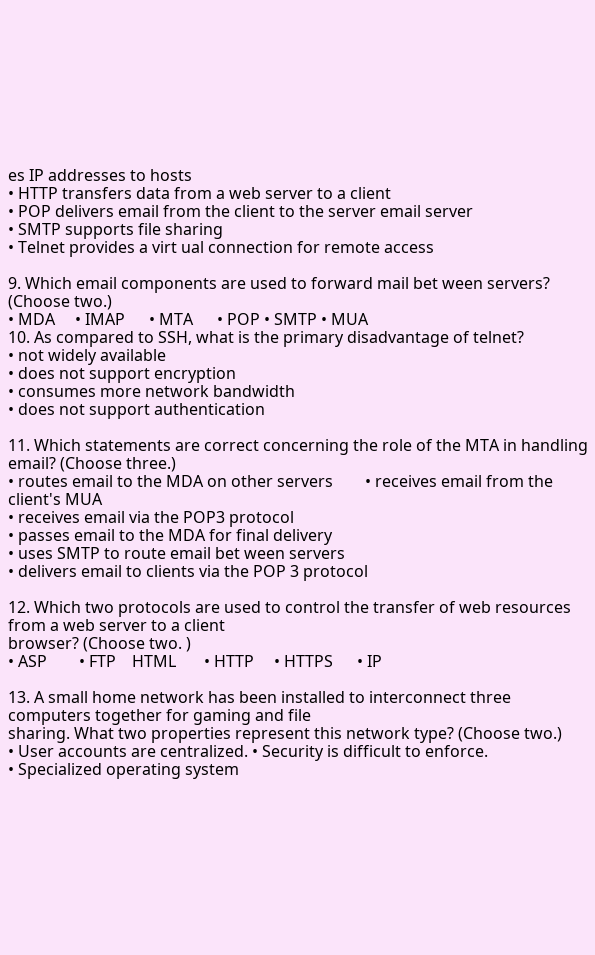es IP addresses to hosts
• HTTP transfers data from a web server to a client
• POP delivers email from the client to the server email server
• SMTP supports file sharing
• Telnet provides a virt ual connection for remote access

9. Which email components are used to forward mail bet ween servers? (Choose two.)
• MDA     • IMAP      • MTA      • POP • SMTP • MUA
10. As compared to SSH, what is the primary disadvantage of telnet?
• not widely available
• does not support encryption
• consumes more network bandwidth
• does not support authentication

11. Which statements are correct concerning the role of the MTA in handling email? (Choose three.)
• routes email to the MDA on other servers        • receives email from the client's MUA
• receives email via the POP3 protocol
• passes email to the MDA for final delivery
• uses SMTP to route email bet ween servers
• delivers email to clients via the POP 3 protocol

12. Which two protocols are used to control the transfer of web resources from a web server to a client
browser? (Choose two. )
• ASP        • FTP    HTML       • HTTP     • HTTPS      • IP

13. A small home network has been installed to interconnect three computers together for gaming and file
sharing. What two properties represent this network type? (Choose two.)
• User accounts are centralized. • Security is difficult to enforce.
• Specialized operating system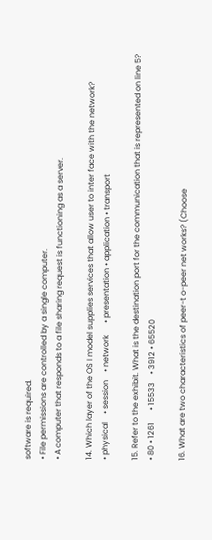software is required.
• File permissions are controlled by a single computer.
• A computer that responds to a file sharing request is functioning as a server.

14. Which layer of the OS I model supplies services that allow user to inter face with the network?
• physical    • session    • network      • presentation • application • transport

15. Refer to the exhibit. What is the destination port for the communication that is represented on line 5?
• 80 • 1261      • 15533    • 3912 • 65520

16. What are two characteristics of peer-t o-peer net works? (Choose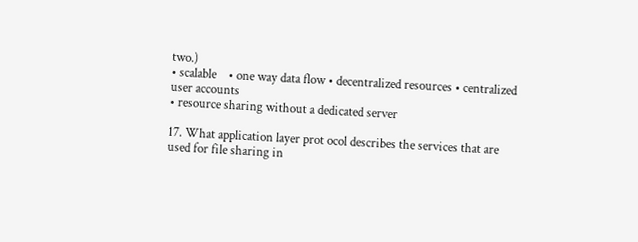two.)
• scalable    • one way data flow • decentralized resources • centralized user accounts
• resource sharing without a dedicated server

17. What application layer prot ocol describes the services that are used for file sharing in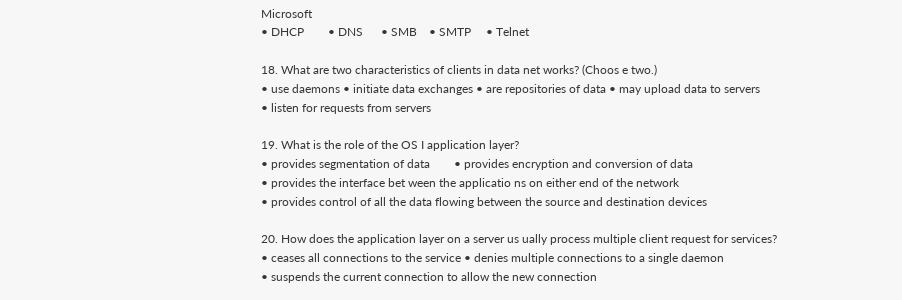Microsoft
• DHCP        • DNS      • SMB    • SMTP     • Telnet

18. What are two characteristics of clients in data net works? (Choos e two.)
• use daemons • initiate data exchanges • are repositories of data • may upload data to servers
• listen for requests from servers

19. What is the role of the OS I application layer?
• provides segmentation of data        • provides encryption and conversion of data
• provides the interface bet ween the applicatio ns on either end of the network
• provides control of all the data flowing between the source and destination devices

20. How does the application layer on a server us ually process multiple client request for services?
• ceases all connections to the service • denies multiple connections to a single daemon
• suspends the current connection to allow the new connection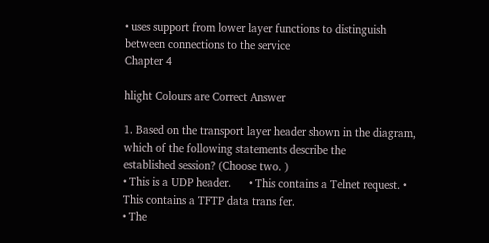• uses support from lower layer functions to distinguish between connections to the service
Chapter 4

hlight Colours are Correct Answer

1. Based on the transport layer header shown in the diagram, which of the following statements describe the
established session? (Choose two. )
• This is a UDP header.      • This contains a Telnet request. • This contains a TFTP data trans fer.
• The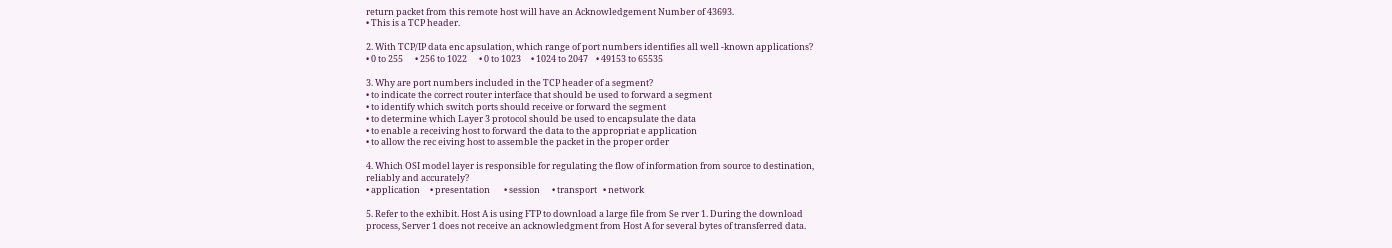return packet from this remote host will have an Acknowledgement Number of 43693.
• This is a TCP header.

2. With TCP/IP data enc apsulation, which range of port numbers identifies all well -known applications?
• 0 to 255      • 256 to 1022      • 0 to 1023     • 1024 to 2047    • 49153 to 65535

3. Why are port numbers included in the TCP header of a segment?
• to indicate the correct router interface that should be used to forward a segment
• to identify which switch ports should receive or forward the segment
• to determine which Layer 3 protocol should be used to encapsulate the data
• to enable a receiving host to forward the data to the appropriat e application
• to allow the rec eiving host to assemble the packet in the proper order

4. Which OSI model layer is responsible for regulating the flow of information from source to destination,
reliably and accurately?
• application     • presentation       • session      • transport   • network

5. Refer to the exhibit. Host A is using FTP to download a large file from Se rver 1. During the download
process, Server 1 does not receive an acknowledgment from Host A for several bytes of transferred data.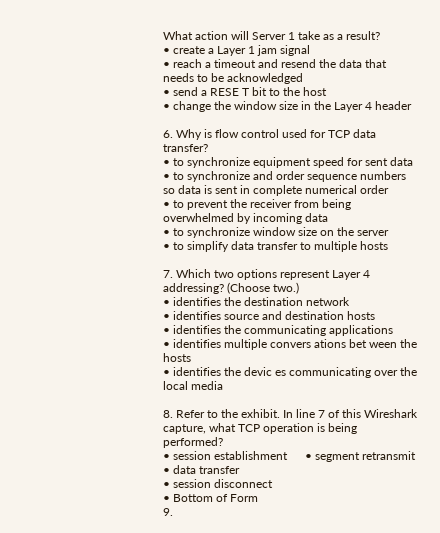What action will Server 1 take as a result?
• create a Layer 1 jam signal
• reach a timeout and resend the data that needs to be acknowledged
• send a RESE T bit to the host
• change the window size in the Layer 4 header

6. Why is flow control used for TCP data transfer?
• to synchronize equipment speed for sent data
• to synchronize and order sequence numbers so data is sent in complete numerical order
• to prevent the receiver from being overwhelmed by incoming data
• to synchronize window size on the server
• to simplify data transfer to multiple hosts

7. Which two options represent Layer 4 addressing? (Choose two.)
• identifies the destination network
• identifies source and destination hosts
• identifies the communicating applications
• identifies multiple convers ations bet ween the hosts
• identifies the devic es communicating over the local media

8. Refer to the exhibit. In line 7 of this Wireshark capture, what TCP operation is being performed?
• session establishment      • segment retransmit
• data transfer
• session disconnect
• Bottom of Form
9.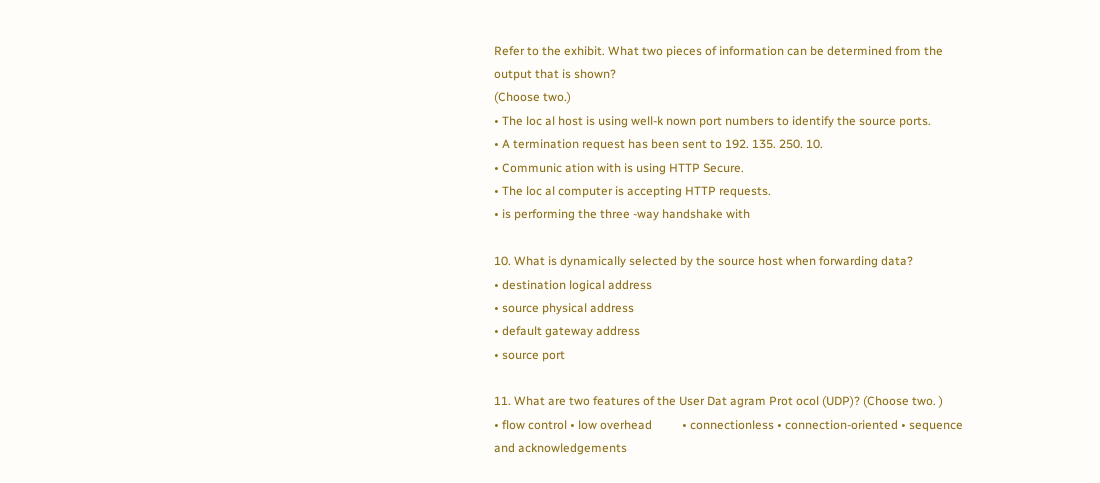Refer to the exhibit. What two pieces of information can be determined from the output that is shown?
(Choose two.)
• The loc al host is using well-k nown port numbers to identify the source ports.
• A termination request has been sent to 192. 135. 250. 10.
• Communic ation with is using HTTP Secure.
• The loc al computer is accepting HTTP requests.
• is performing the three -way handshake with

10. What is dynamically selected by the source host when forwarding data?
• destination logical address
• source physical address
• default gateway address
• source port

11. What are two features of the User Dat agram Prot ocol (UDP)? (Choose two. )
• flow control • low overhead          • connectionless • connection-oriented • sequence and acknowledgements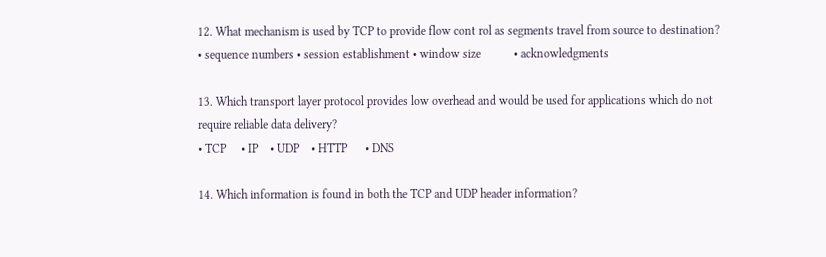12. What mechanism is used by TCP to provide flow cont rol as segments travel from source to destination?
• sequence numbers • session establishment • window size           • acknowledgments

13. Which transport layer protocol provides low overhead and would be used for applications which do not
require reliable data delivery?
• TCP     • IP    • UDP    • HTTP      • DNS

14. Which information is found in both the TCP and UDP header information?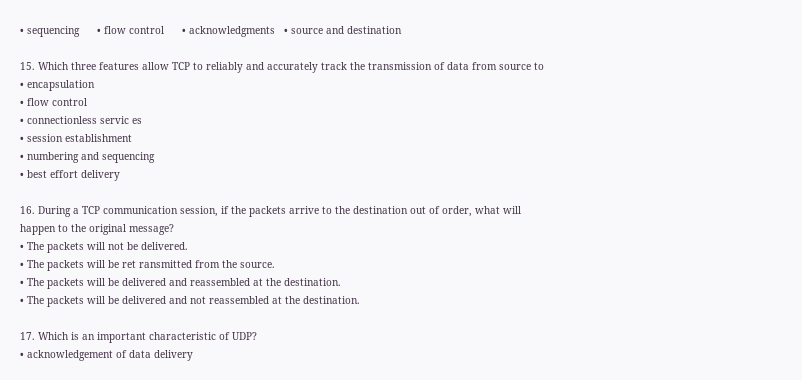• sequencing      • flow control      • acknowledgments   • source and destination

15. Which three features allow TCP to reliably and accurately track the transmission of data from source to
• encapsulation
• flow control
• connectionless servic es
• session establishment
• numbering and sequencing
• best effort delivery

16. During a TCP communication session, if the packets arrive to the destination out of order, what will
happen to the original message?
• The packets will not be delivered.
• The packets will be ret ransmitted from the source.
• The packets will be delivered and reassembled at the destination.
• The packets will be delivered and not reassembled at the destination.

17. Which is an important characteristic of UDP?
• acknowledgement of data delivery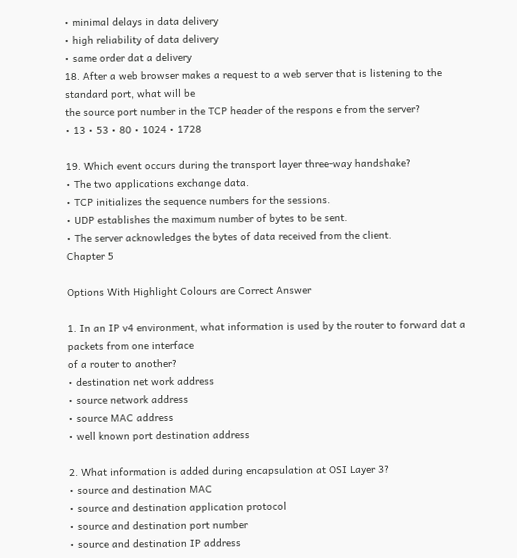• minimal delays in data delivery
• high reliability of data delivery
• same order dat a delivery
18. After a web browser makes a request to a web server that is listening to the standard port, what will be
the source port number in the TCP header of the respons e from the server?
• 13 • 53 • 80 • 1024 • 1728

19. Which event occurs during the transport layer three-way handshake?
• The two applications exchange data.
• TCP initializes the sequence numbers for the sessions.
• UDP establishes the maximum number of bytes to be sent.
• The server acknowledges the bytes of data received from the client.
Chapter 5

Options With Highlight Colours are Correct Answer

1. In an IP v4 environment, what information is used by the router to forward dat a packets from one interface
of a router to another?
• destination net work address
• source network address
• source MAC address
• well known port destination address

2. What information is added during encapsulation at OSI Layer 3?
• source and destination MAC
• source and destination application protocol
• source and destination port number
• source and destination IP address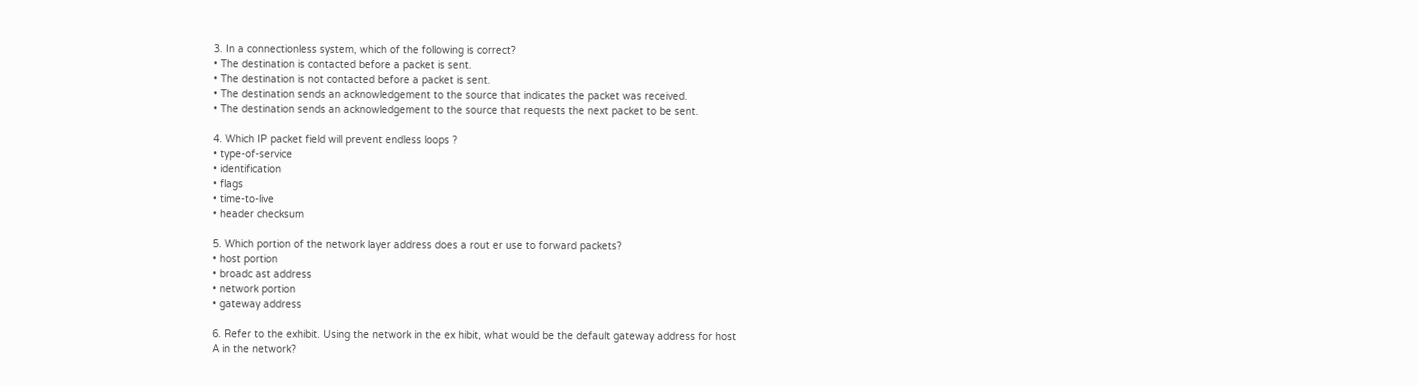3. In a connectionless system, which of the following is correct?
• The destination is contacted before a packet is sent.
• The destination is not contacted before a packet is sent.
• The destination sends an acknowledgement to the source that indicates the packet was received.
• The destination sends an acknowledgement to the source that requests the next packet to be sent.

4. Which IP packet field will prevent endless loops ?
• type-of-service
• identification
• flags
• time-to-live
• header checksum

5. Which portion of the network layer address does a rout er use to forward packets?
• host portion
• broadc ast address
• network portion
• gateway address

6. Refer to the exhibit. Using the network in the ex hibit, what would be the default gateway address for host
A in the network?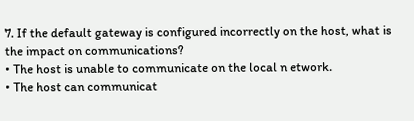7. If the default gateway is configured incorrectly on the host, what is the impact on communications?
• The host is unable to communicate on the local n etwork.
• The host can communicat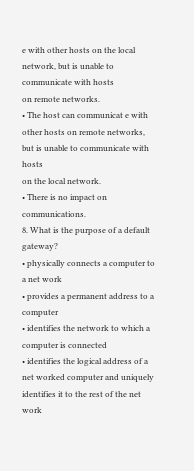e with other hosts on the local network, but is unable to communicate with hosts
on remote networks.
• The host can communicat e with other hosts on remote networks, but is unable to communicate with hosts
on the local network.
• There is no impact on communications.
8. What is the purpose of a default gateway?
• physically connects a computer to a net work
• provides a permanent address to a computer
• identifies the network to which a computer is connected
• identifies the logical address of a net worked computer and uniquely identifies it to the rest of the net work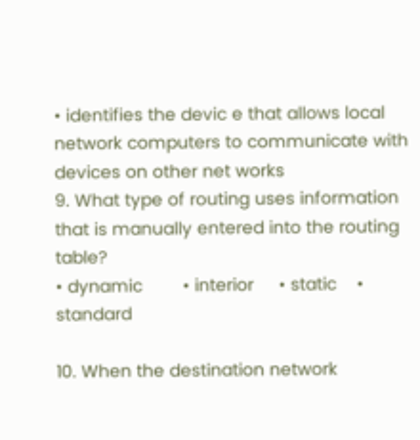• identifies the devic e that allows local network computers to communicate with devices on other net works
9. What type of routing uses information that is manually entered into the routing table?
• dynamic        • interior     • static    • standard

10. When the destination network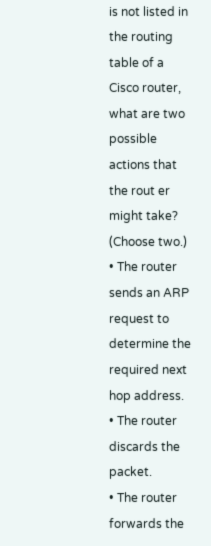is not listed in the routing table of a Cisco router, what are two possible
actions that the rout er might take? (Choose two.)
• The router sends an ARP request to determine the required next hop address.
• The router discards the packet.
• The router forwards the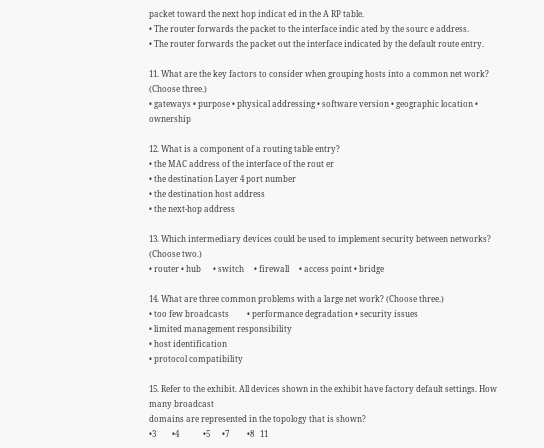packet toward the next hop indicat ed in the A RP table.
• The router forwards the packet to the interface indic ated by the sourc e address.
• The router forwards the packet out the interface indicated by the default route entry.

11. What are the key factors to consider when grouping hosts into a common net work? (Choose three.)
• gateways • purpose • physical addressing • software version • geographic location • ownership

12. What is a component of a routing table entry?
• the MAC address of the interface of the rout er
• the destination Layer 4 port number
• the destination host address
• the next-hop address

13. Which intermediary devices could be used to implement security between networks? (Choose two.)
• router • hub      • switch     • firewall     • access point • bridge

14. What are three common problems with a large net work? (Choose three.)
• too few broadcasts         • performance degradation • security issues
• limited management responsibility
• host identification
• protocol compatibility

15. Refer to the exhibit. All devices shown in the exhibit have factory default settings. How many broadcast
domains are represented in the topology that is shown?
•3        •4            •5      •7         •8   11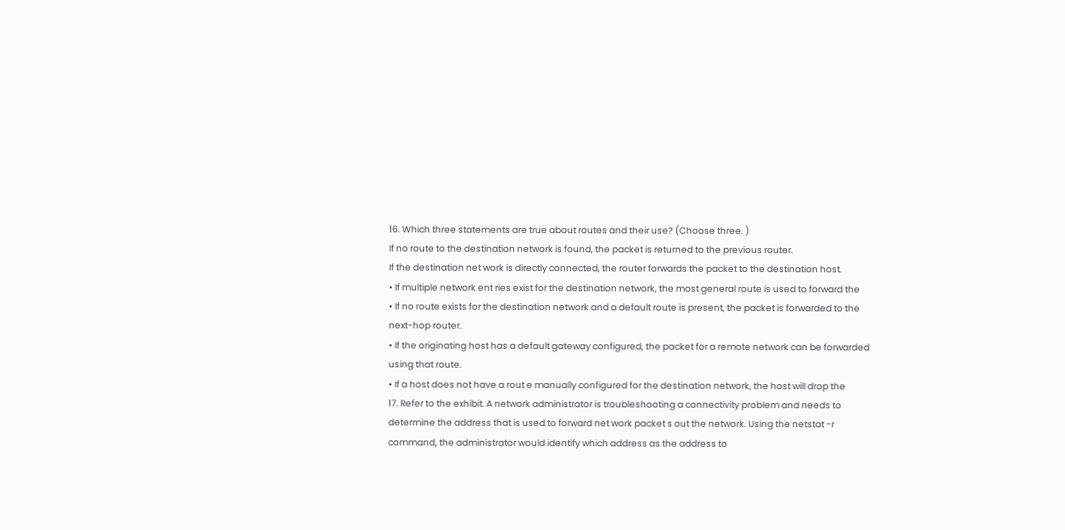16. Which three statements are true about routes and their use? (Choose three. )
If no route to the destination network is found, the packet is returned to the previous router.
If the destination net work is directly connected, the router forwards the packet to the destination host.
• If multiple network ent ries exist for the destination network, the most general route is used to forward the
• If no route exists for the destination network and a default route is present, the packet is forwarded to the
next-hop router.
• If the originating host has a default gateway configured, the packet for a remote network can be forwarded
using that route.
• If a host does not have a rout e manually configured for the destination network, the host will drop the
17. Refer to the exhibit. A network administrator is troubleshooting a connectivity problem and needs to
determine the address that is used to forward net work packet s out the network. Using the netstat -r
command, the administrator would identify which address as the address to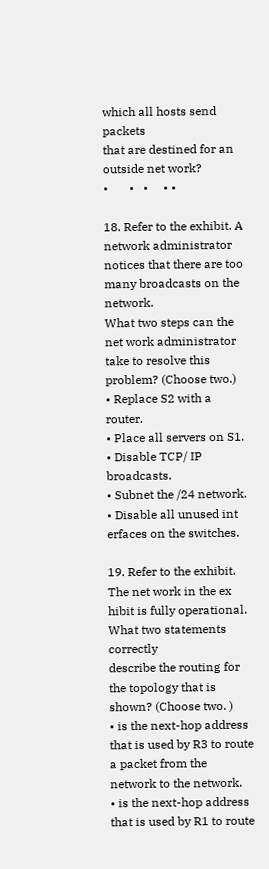which all hosts send packets
that are destined for an outside net work?
•       •   •     • •

18. Refer to the exhibit. A network administrator notices that there are too many broadcasts on the network.
What two steps can the net work administrator take to resolve this problem? (Choose two.)
• Replace S2 with a router.
• Place all servers on S1.
• Disable TCP/ IP broadcasts.
• Subnet the /24 network.
• Disable all unused int erfaces on the switches.

19. Refer to the exhibit. The net work in the ex hibit is fully operational. What two statements correctly
describe the routing for the topology that is shown? (Choose two. )
• is the next-hop address that is used by R3 to route a packet from the network to the network.
• is the next-hop address that is used by R1 to route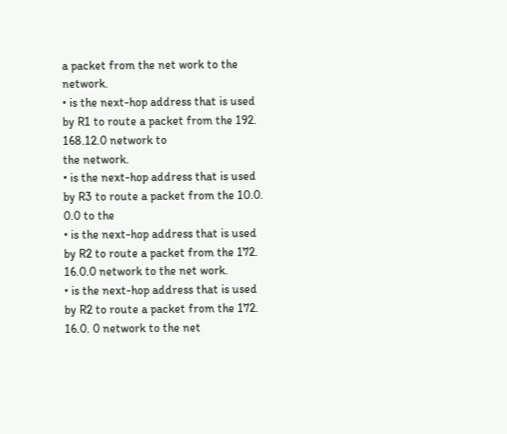a packet from the net work to the network.
• is the next-hop address that is used by R1 to route a packet from the 192. 168.12.0 network to
the network.
• is the next-hop address that is used by R3 to route a packet from the 10.0. 0.0 to the
• is the next-hop address that is used by R2 to route a packet from the 172. 16.0.0 network to the net work.
• is the next-hop address that is used by R2 to route a packet from the 172. 16.0. 0 network to the net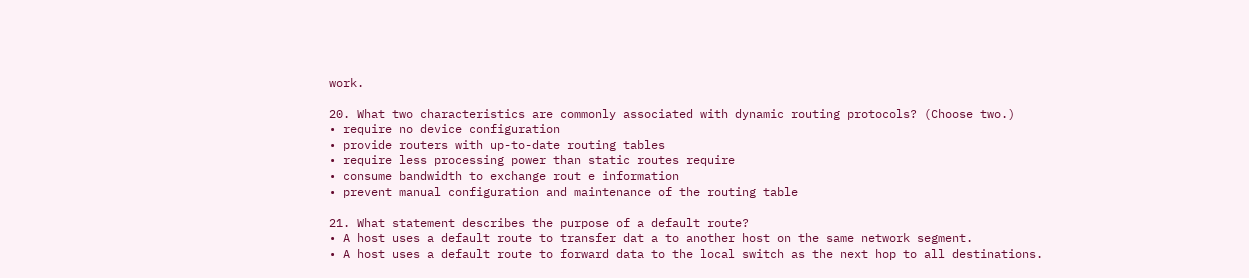work.

20. What two characteristics are commonly associated with dynamic routing protocols? (Choose two.)
• require no device configuration
• provide routers with up-to-date routing tables
• require less processing power than static routes require
• consume bandwidth to exchange rout e information
• prevent manual configuration and maintenance of the routing table

21. What statement describes the purpose of a default route?
• A host uses a default route to transfer dat a to another host on the same network segment.
• A host uses a default route to forward data to the local switch as the next hop to all destinations.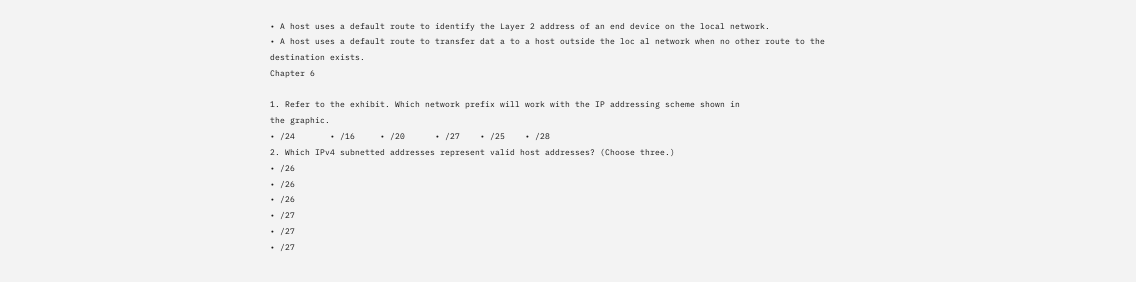• A host uses a default route to identify the Layer 2 address of an end device on the local network.
• A host uses a default route to transfer dat a to a host outside the loc al network when no other route to the
destination exists.
Chapter 6

1. Refer to the exhibit. Which network prefix will work with the IP addressing scheme shown in
the graphic.
• /24       • /16     • /20      • /27    • /25    • /28
2. Which IPv4 subnetted addresses represent valid host addresses? (Choose three.)
• /26
• /26
• /26
• /27
• /27
• /27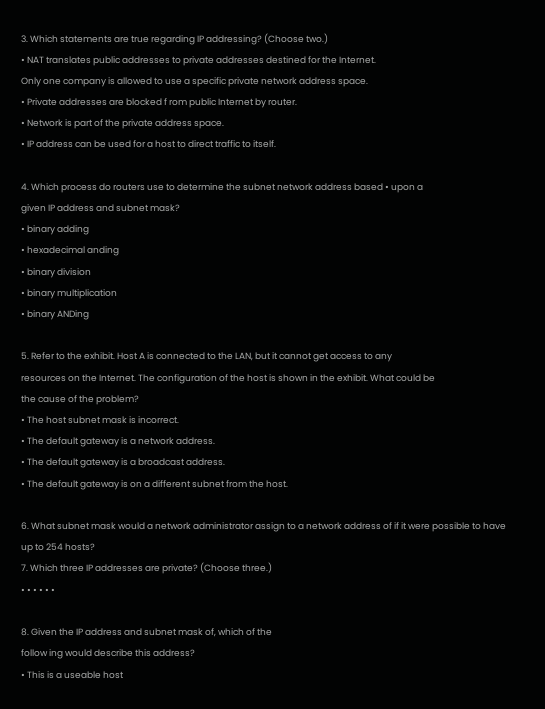3. Which statements are true regarding IP addressing? (Choose two.)
• NAT translates public addresses to private addresses destined for the Internet.
Only one company is allowed to use a specific private network address space.
• Private addresses are blocked f rom public Internet by router.
• Network is part of the private address space.
• IP address can be used for a host to direct traffic to itself.

4. Which process do routers use to determine the subnet network address based • upon a
given IP address and subnet mask?
• binary adding
• hexadecimal anding
• binary division
• binary multiplication
• binary ANDing

5. Refer to the exhibit. Host A is connected to the LAN, but it cannot get access to any
resources on the Internet. The configuration of the host is shown in the exhibit. What could be
the cause of the problem?
• The host subnet mask is incorrect.
• The default gateway is a network address.
• The default gateway is a broadcast address.
• The default gateway is on a different subnet from the host.

6. What subnet mask would a network administrator assign to a network address of if it were possible to have up to 254 hosts?
7. Which three IP addresses are private? (Choose three.)
• • • • • •

8. Given the IP address and subnet mask of, which of the
follow ing would describe this address?
• This is a useable host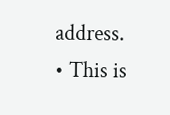address.
• This is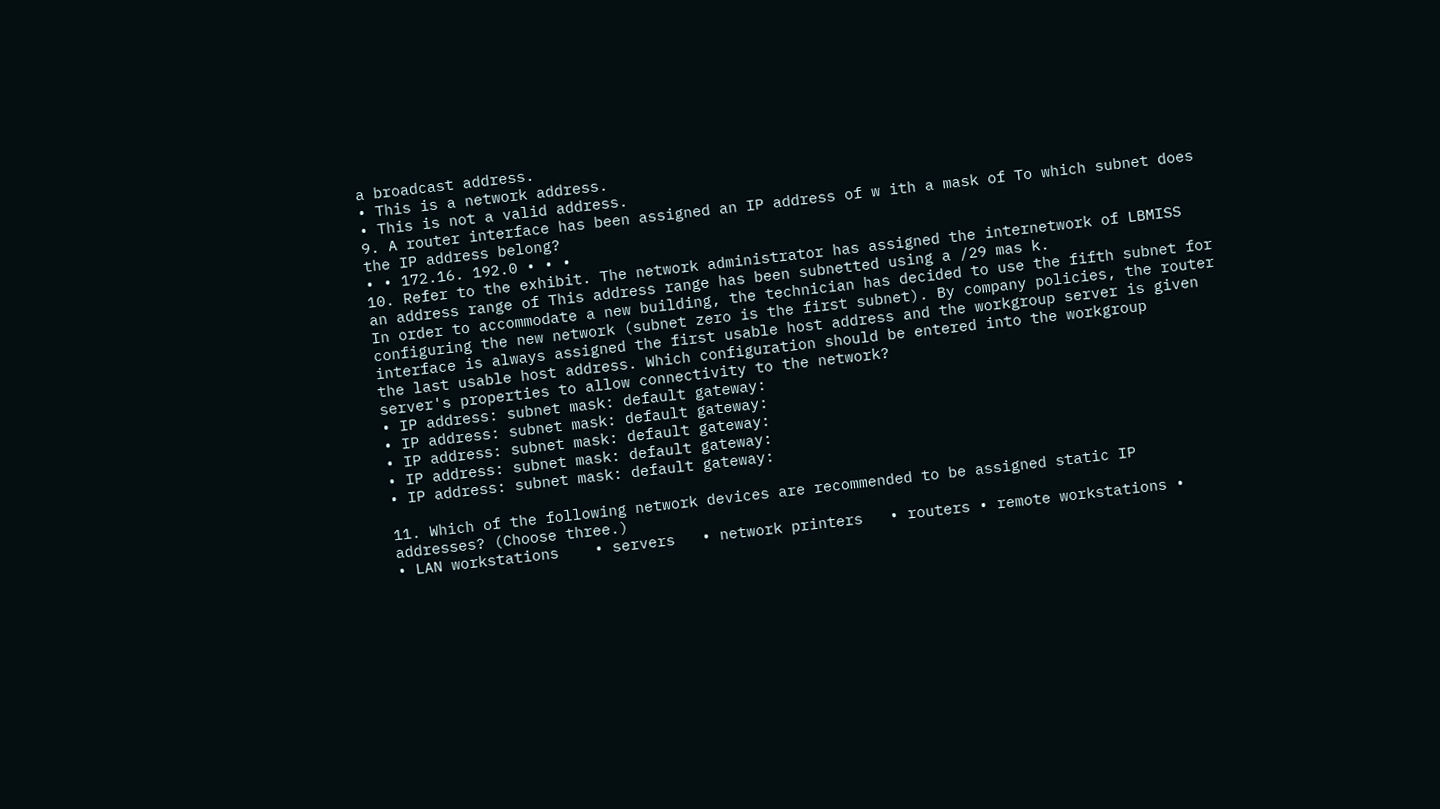a broadcast address.
• This is a network address.
• This is not a valid address.
9. A router interface has been assigned an IP address of w ith a mask of To which subnet does the IP address belong?
• • 172.16. 192.0 • • •
10. Refer to the exhibit. The network administrator has assigned the internetwork of LBMISS
an address range of This address range has been subnetted using a /29 mas k.
In order to accommodate a new building, the technician has decided to use the fifth subnet for
configuring the new network (subnet zero is the first subnet). By company policies, the router
interface is always assigned the first usable host address and the workgroup server is given
the last usable host address. Which configuration should be entered into the workgroup
server's properties to allow connectivity to the network?
• IP address: subnet mask: default gateway:
• IP address: subnet mask: default gateway:
• IP address: subnet mask: default gateway:
• IP address: subnet mask: default gateway:
• IP address: subnet mask: default gateway:

11. Which of the following network devices are recommended to be assigned static IP
addresses? (Choose three.)
• LAN workstations    • servers   • network printers   • routers • remote workstations •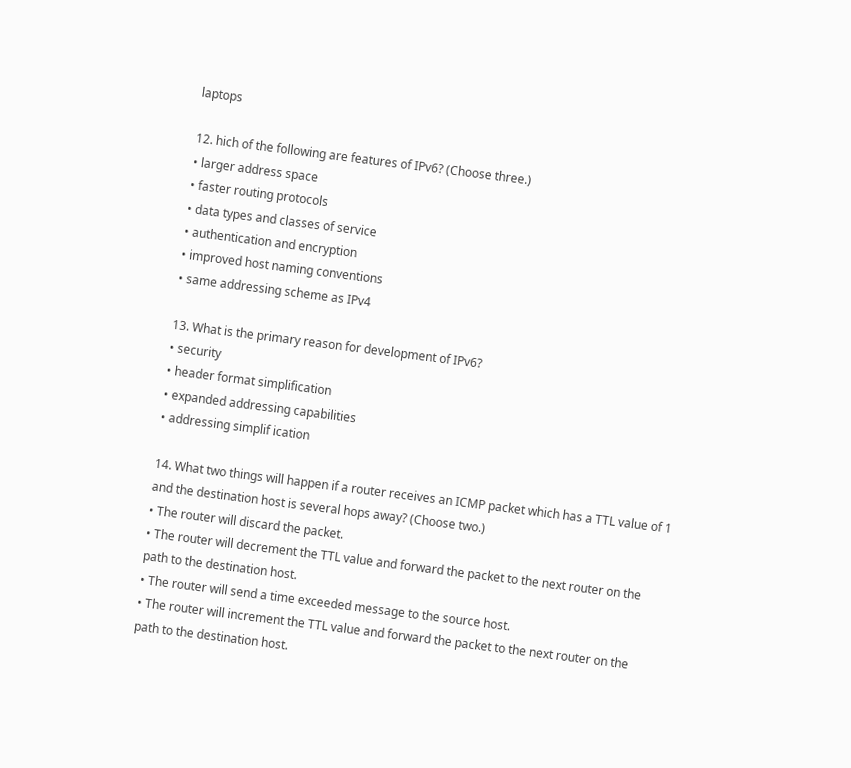laptops

12. hich of the following are features of IPv6? (Choose three.)
• larger address space
• faster routing protocols
• data types and classes of service
• authentication and encryption
• improved host naming conventions
• same addressing scheme as IPv4

13. What is the primary reason for development of IPv6?
• security
• header format simplification
• expanded addressing capabilities
• addressing simplif ication

14. What two things will happen if a router receives an ICMP packet which has a TTL value of 1
and the destination host is several hops away? (Choose two.)
• The router will discard the packet.
• The router will decrement the TTL value and forward the packet to the next router on the
path to the destination host.
• The router will send a time exceeded message to the source host.
• The router will increment the TTL value and forward the packet to the next router on the
path to the destination host.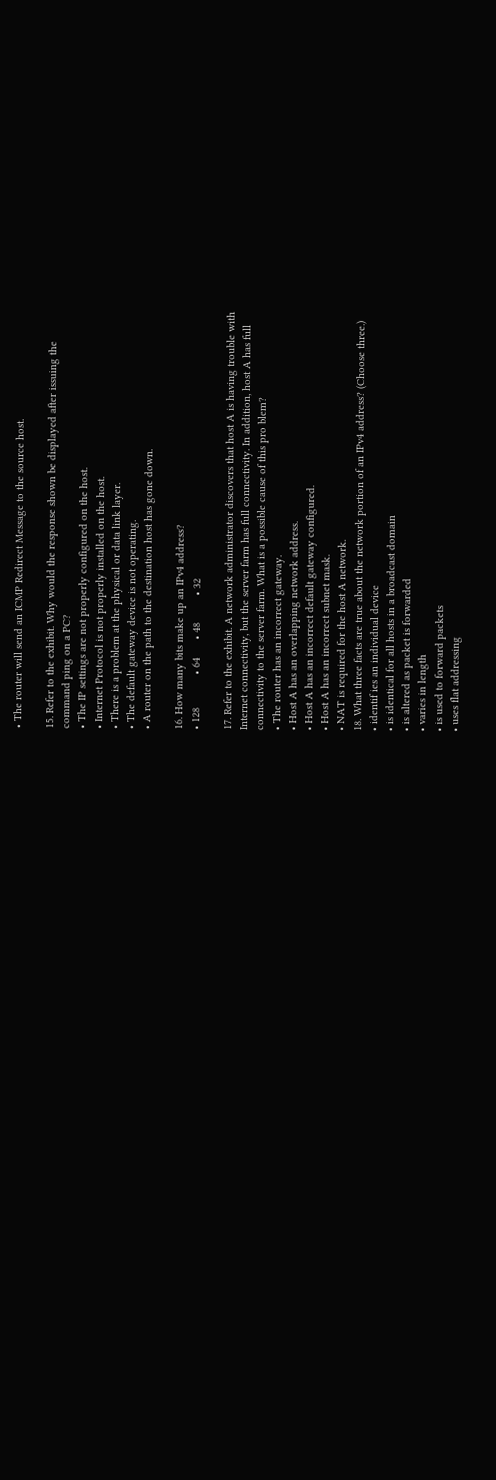• The router will send an ICMP Redirect Message to the source host.

15. Refer to the exhibit. Why would the response shown be displayed after issuing the
command ping on a PC?
• The IP settings are not properly configured on the host.
• Internet Protocol is not properly installed on the host.
• There is a problem at the physical or data link layer.
• The default gateway device is not operating.
• A router on the path to the destination host has gone down.

16. How many bits make up an IPv4 address?
• 128           • 64      • 48         • 32

17. Refer to the exhibit. A network administrator discovers that host A is having trouble with
Internet connectivity, but the server farm has full connectivity. In addition, host A has full
connectivity to the server farm. What is a possible cause of this pro blem?
• The router has an incorrect gateway.
• Host A has an overlapping network address.
• Host A has an incorrect default gateway configured.
• Host A has an incorrect subnet mask.
• NAT is required for the host A network.
18. What three facts are true about the network portion of an IPv4 address? (Choose three.)
• identif ies an individual device
• is identical for all hosts in a broadcast domain
• is altered as packet is forwarded
• varies in length
• is used to forward packets
• uses flat addressing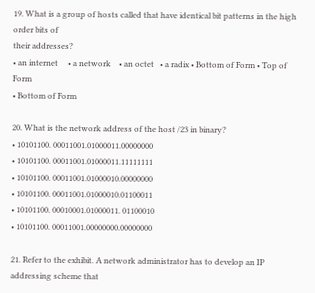19. What is a group of hosts called that have identical bit patterns in the high order bits of
their addresses?
• an internet     • a network    • an octet   • a radix • Bottom of Form • Top of Form
• Bottom of Form

20. What is the network address of the host /23 in binary?
• 10101100. 00011001.01000011.00000000
• 10101100. 00011001.01000011.11111111
• 10101100. 00011001.01000010.00000000
• 10101100. 00011001.01000010.01100011
• 10101100. 00010001.01000011. 01100010
• 10101100. 00011001.00000000.00000000

21. Refer to the exhibit. A network administrator has to develop an IP addressing scheme that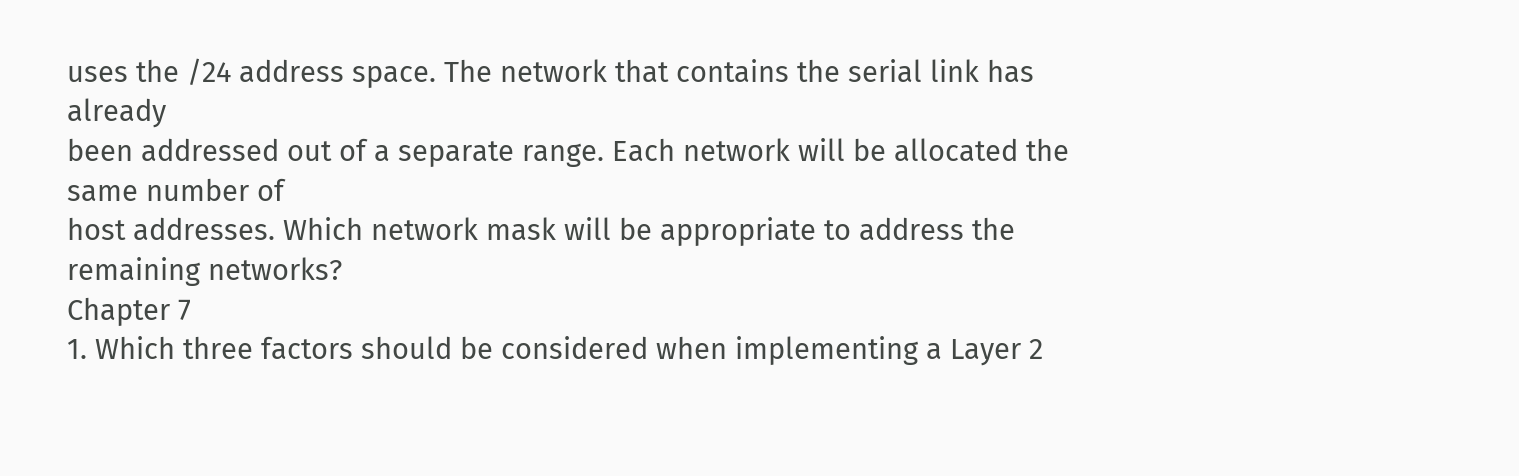uses the /24 address space. The network that contains the serial link has already
been addressed out of a separate range. Each network will be allocated the same number of
host addresses. Which network mask will be appropriate to address the remaining networks?
Chapter 7
1. Which three factors should be considered when implementing a Layer 2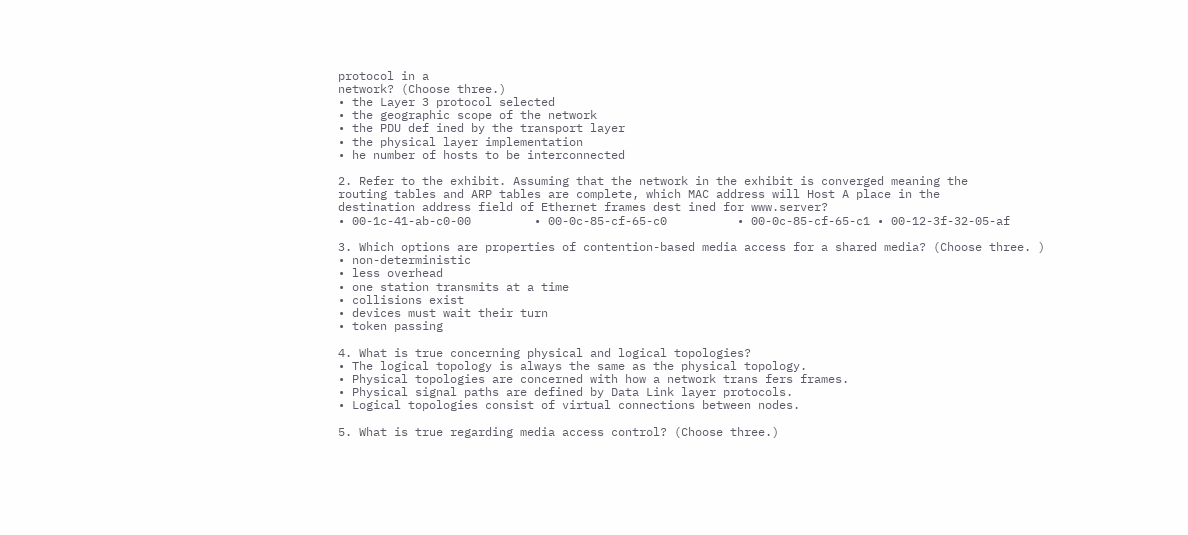protocol in a
network? (Choose three.)
• the Layer 3 protocol selected
• the geographic scope of the network
• the PDU def ined by the transport layer
• the physical layer implementation
• he number of hosts to be interconnected

2. Refer to the exhibit. Assuming that the network in the exhibit is converged meaning the
routing tables and ARP tables are complete, which MAC address will Host A place in the
destination address field of Ethernet frames dest ined for www.server?
• 00-1c-41-ab-c0-00         • 00-0c-85-cf-65-c0          • 00-0c-85-cf-65-c1 • 00-12-3f-32-05-af

3. Which options are properties of contention-based media access for a shared media? (Choose three. )
• non-deterministic
• less overhead
• one station transmits at a time
• collisions exist
• devices must wait their turn
• token passing

4. What is true concerning physical and logical topologies?
• The logical topology is always the same as the physical topology.
• Physical topologies are concerned with how a network trans fers frames.
• Physical signal paths are defined by Data Link layer protocols.
• Logical topologies consist of virtual connections between nodes.

5. What is true regarding media access control? (Choose three.)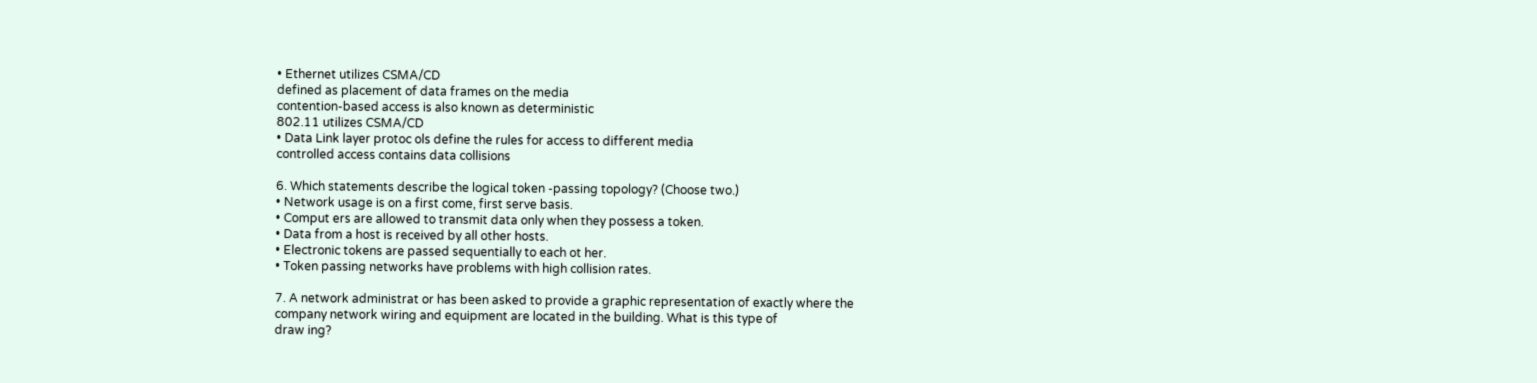• Ethernet utilizes CSMA/CD
defined as placement of data frames on the media
contention-based access is also known as deterministic
802.11 utilizes CSMA/CD
• Data Link layer protoc ols define the rules for access to different media
controlled access contains data collisions

6. Which statements describe the logical token -passing topology? (Choose two.)
• Network usage is on a first come, first serve basis.
• Comput ers are allowed to transmit data only when they possess a token.
• Data from a host is received by all other hosts.
• Electronic tokens are passed sequentially to each ot her.
• Token passing networks have problems with high collision rates.

7. A network administrat or has been asked to provide a graphic representation of exactly where the
company network wiring and equipment are located in the building. What is this type of
draw ing?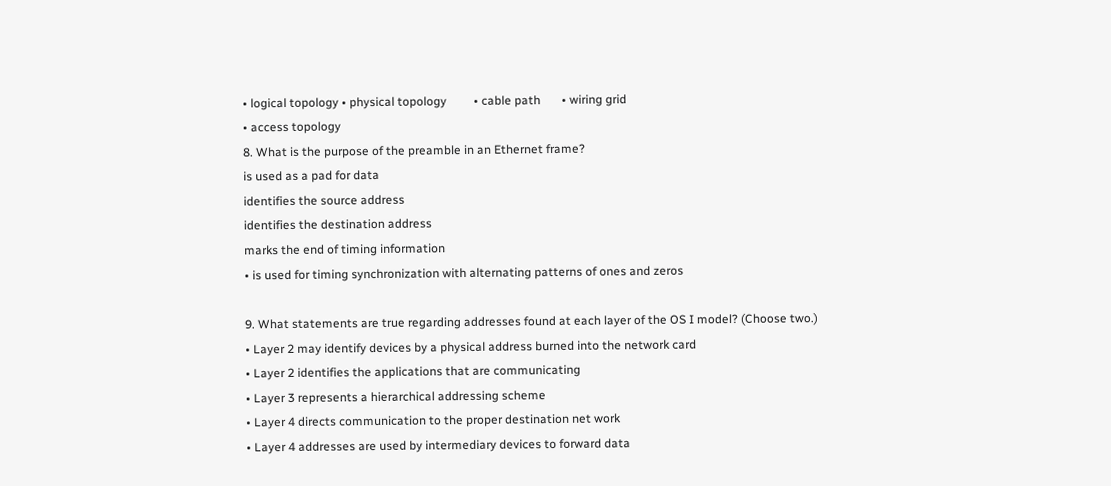• logical topology • physical topology         • cable path       • wiring grid
• access topology
8. What is the purpose of the preamble in an Ethernet frame?
is used as a pad for data
identifies the source address
identifies the destination address
marks the end of timing information
• is used for timing synchronization with alternating patterns of ones and zeros

9. What statements are true regarding addresses found at each layer of the OS I model? (Choose two.)
• Layer 2 may identify devices by a physical address burned into the network card
• Layer 2 identifies the applications that are communicating
• Layer 3 represents a hierarchical addressing scheme
• Layer 4 directs communication to the proper destination net work
• Layer 4 addresses are used by intermediary devices to forward data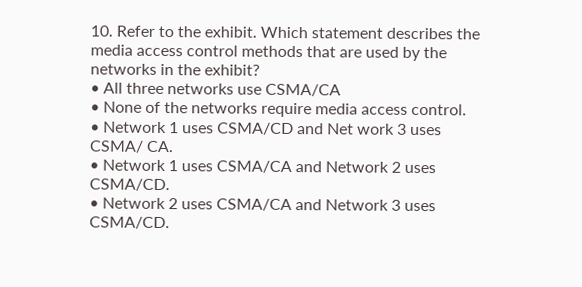10. Refer to the exhibit. Which statement describes the media access control methods that are used by the
networks in the exhibit?
• All three networks use CSMA/CA
• None of the networks require media access control.
• Network 1 uses CSMA/CD and Net work 3 uses CSMA/ CA.
• Network 1 uses CSMA/CA and Network 2 uses CSMA/CD.
• Network 2 uses CSMA/CA and Network 3 uses CSMA/CD.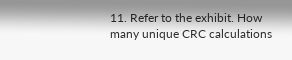11. Refer to the exhibit. How many unique CRC calculations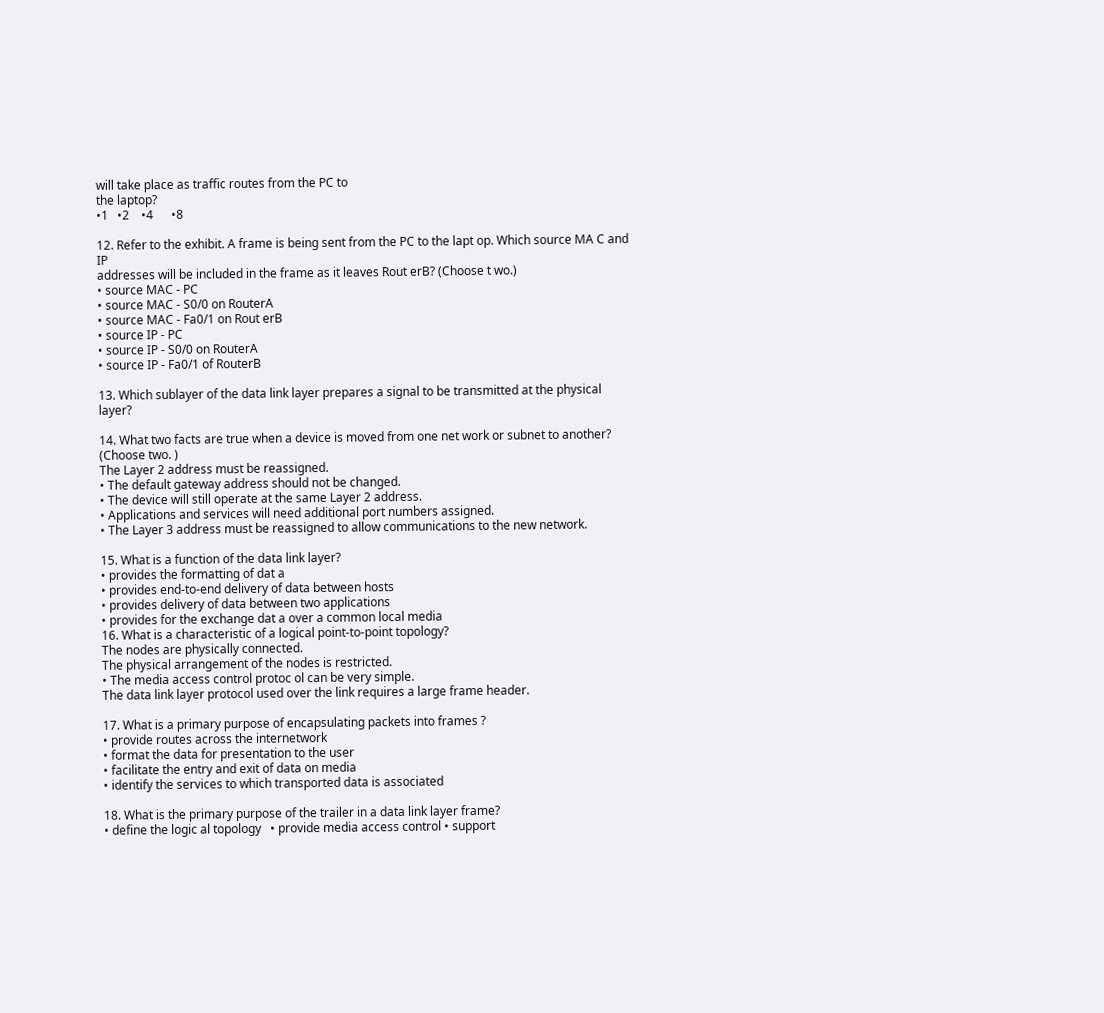will take place as traffic routes from the PC to
the laptop?
•1   •2    •4      •8

12. Refer to the exhibit. A frame is being sent from the PC to the lapt op. Which source MA C and IP
addresses will be included in the frame as it leaves Rout erB? (Choose t wo.)
• source MAC - PC
• source MAC - S0/0 on RouterA
• source MAC - Fa0/1 on Rout erB
• source IP - PC
• source IP - S0/0 on RouterA
• source IP - Fa0/1 of RouterB

13. Which sublayer of the data link layer prepares a signal to be transmitted at the physical layer?

14. What two facts are true when a device is moved from one net work or subnet to another? (Choose two. )
The Layer 2 address must be reassigned.
• The default gateway address should not be changed.
• The device will still operate at the same Layer 2 address.
• Applications and services will need additional port numbers assigned.
• The Layer 3 address must be reassigned to allow communications to the new network.

15. What is a function of the data link layer?
• provides the formatting of dat a
• provides end-to-end delivery of data between hosts
• provides delivery of data between two applications
• provides for the exchange dat a over a common local media
16. What is a characteristic of a logical point-to-point topology?
The nodes are physically connected.
The physical arrangement of the nodes is restricted.
• The media access control protoc ol can be very simple.
The data link layer protocol used over the link requires a large frame header.

17. What is a primary purpose of encapsulating packets into frames ?
• provide routes across the internetwork
• format the data for presentation to the user
• facilitate the entry and exit of data on media
• identify the services to which transported data is associated

18. What is the primary purpose of the trailer in a data link layer frame?
• define the logic al topology   • provide media access control • support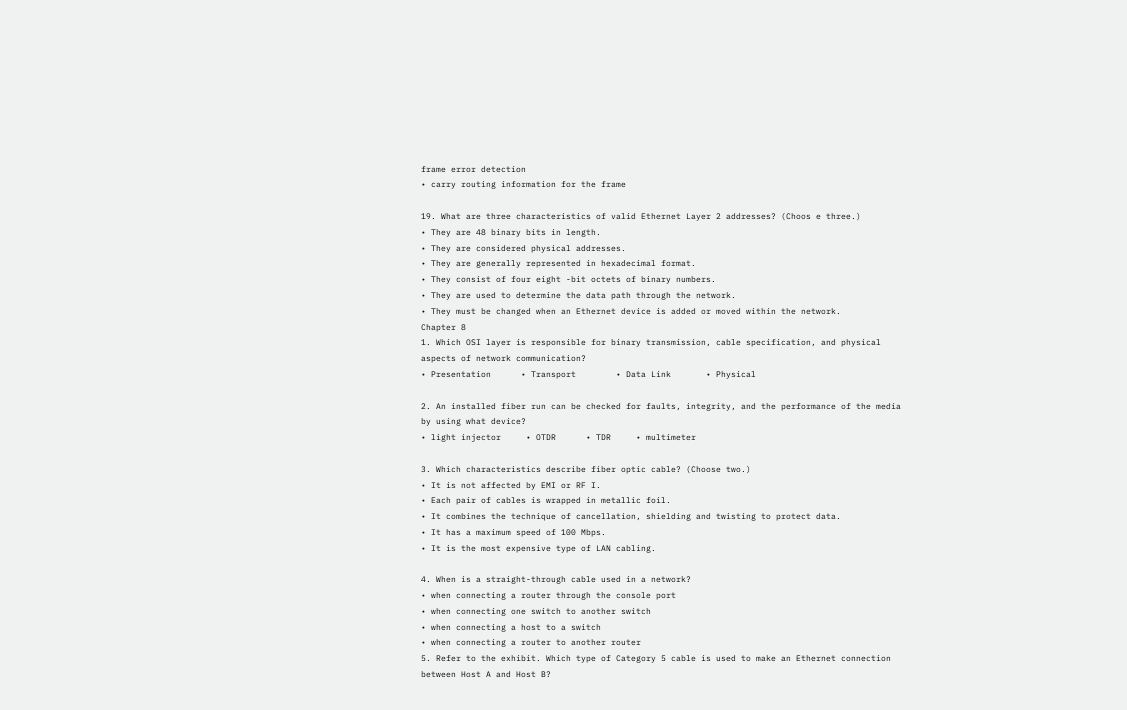frame error detection
• carry routing information for the frame

19. What are three characteristics of valid Ethernet Layer 2 addresses? (Choos e three.)
• They are 48 binary bits in length.
• They are considered physical addresses.
• They are generally represented in hexadecimal format.
• They consist of four eight -bit octets of binary numbers.
• They are used to determine the data path through the network.
• They must be changed when an Ethernet device is added or moved within the network.
Chapter 8
1. Which OSI layer is responsible for binary transmission, cable specification, and physical
aspects of network communication?
• Presentation      • Transport        • Data Link       • Physical

2. An installed fiber run can be checked for faults, integrity, and the performance of the media
by using what device?
• light injector     • OTDR      • TDR     • multimeter

3. Which characteristics describe fiber optic cable? (Choose two.)
• It is not affected by EMI or RF I.
• Each pair of cables is wrapped in metallic foil.
• It combines the technique of cancellation, shielding and twisting to protect data.
• It has a maximum speed of 100 Mbps.
• It is the most expensive type of LAN cabling.

4. When is a straight-through cable used in a network?
• when connecting a router through the console port
• when connecting one switch to another switch
• when connecting a host to a switch
• when connecting a router to another router
5. Refer to the exhibit. Which type of Category 5 cable is used to make an Ethernet connection
between Host A and Host B?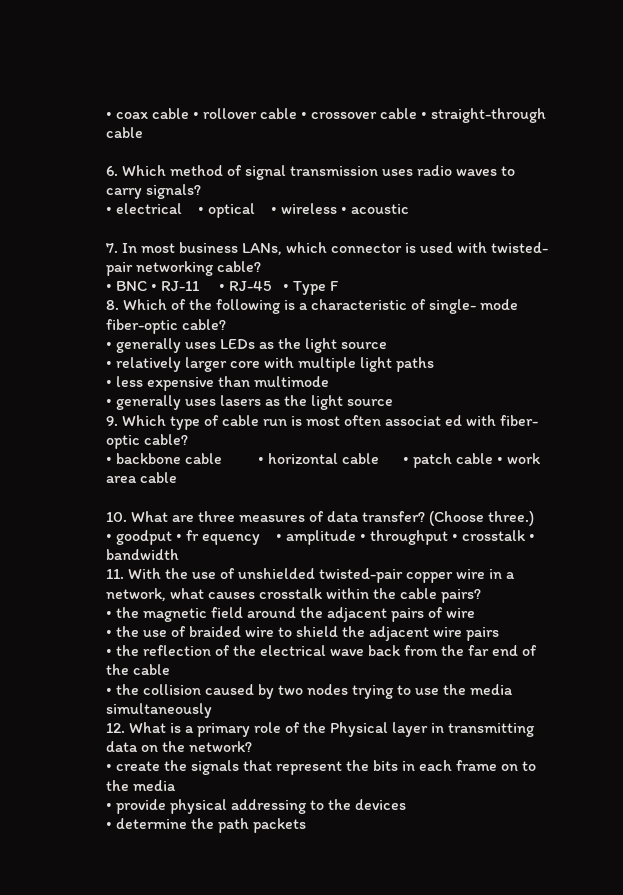• coax cable • rollover cable • crossover cable • straight-through cable

6. Which method of signal transmission uses radio waves to carry signals?
• electrical    • optical    • wireless • acoustic

7. In most business LANs, which connector is used with twisted-pair networking cable?
• BNC • RJ-11     • RJ-45   • Type F
8. Which of the following is a characteristic of single- mode fiber-optic cable?
• generally uses LEDs as the light source
• relatively larger core with multiple light paths
• less expensive than multimode
• generally uses lasers as the light source
9. Which type of cable run is most often associat ed with fiber-optic cable?
• backbone cable         • horizontal cable      • patch cable • work area cable

10. What are three measures of data transfer? (Choose three.)
• goodput • fr equency    • amplitude • throughput • crosstalk • bandwidth
11. With the use of unshielded twisted-pair copper wire in a network, what causes crosstalk within the cable pairs?
• the magnetic field around the adjacent pairs of wire
• the use of braided wire to shield the adjacent wire pairs
• the reflection of the electrical wave back from the far end of the cable
• the collision caused by two nodes trying to use the media simultaneously
12. What is a primary role of the Physical layer in transmitting data on the network?
• create the signals that represent the bits in each frame on to the media
• provide physical addressing to the devices
• determine the path packets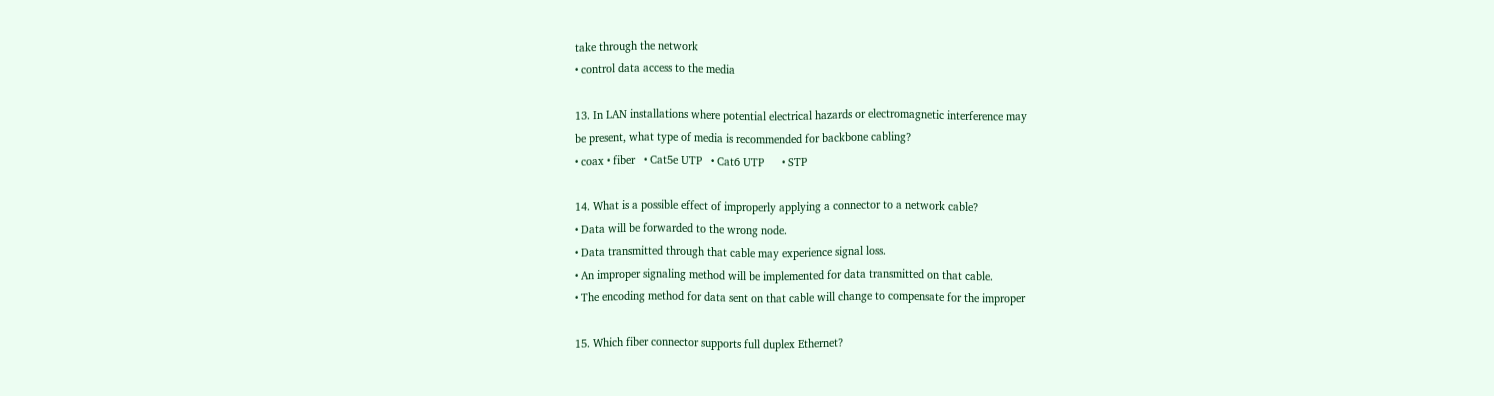take through the network
• control data access to the media

13. In LAN installations where potential electrical hazards or electromagnetic interference may
be present, what type of media is recommended for backbone cabling?
• coax • fiber   • Cat5e UTP   • Cat6 UTP      • STP

14. What is a possible effect of improperly applying a connector to a network cable?
• Data will be forwarded to the wrong node.
• Data transmitted through that cable may experience signal loss.
• An improper signaling method will be implemented for data transmitted on that cable.
• The encoding method for data sent on that cable will change to compensate for the improper

15. Which fiber connector supports full duplex Ethernet?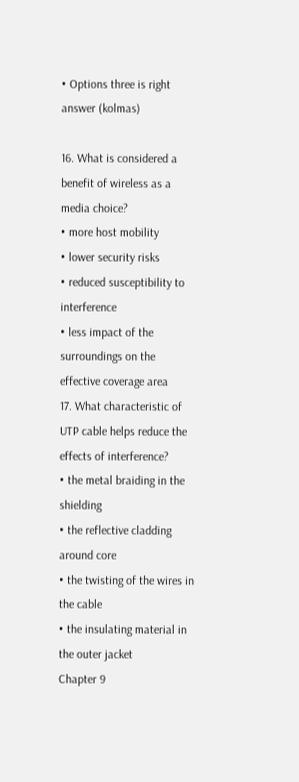• Options three is right answer (kolmas)

16. What is considered a benefit of wireless as a media choice?
• more host mobility
• lower security risks
• reduced susceptibility to interference
• less impact of the surroundings on the effective coverage area
17. What characteristic of UTP cable helps reduce the effects of interference?
• the metal braiding in the shielding
• the reflective cladding around core
• the twisting of the wires in the cable
• the insulating material in the outer jacket
Chapter 9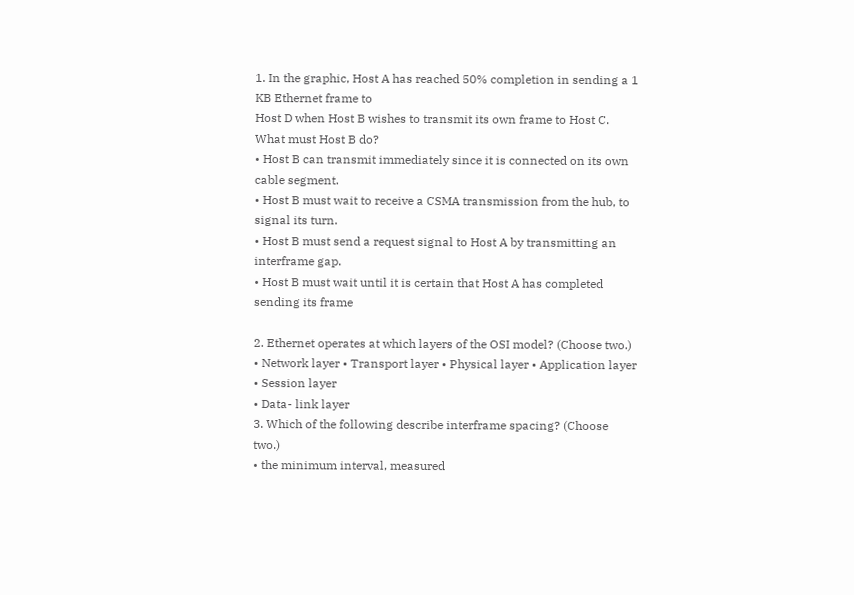1. In the graphic, Host A has reached 50% completion in sending a 1 KB Ethernet frame to
Host D when Host B wishes to transmit its own frame to Host C. What must Host B do?
• Host B can transmit immediately since it is connected on its own cable segment.
• Host B must wait to receive a CSMA transmission from the hub, to signal its turn.
• Host B must send a request signal to Host A by transmitting an interframe gap.
• Host B must wait until it is certain that Host A has completed sending its frame

2. Ethernet operates at which layers of the OSI model? (Choose two.)
• Network layer • Transport layer • Physical layer • Application layer • Session layer
• Data- link layer
3. Which of the following describe interframe spacing? (Choose two.)
• the minimum interval, measured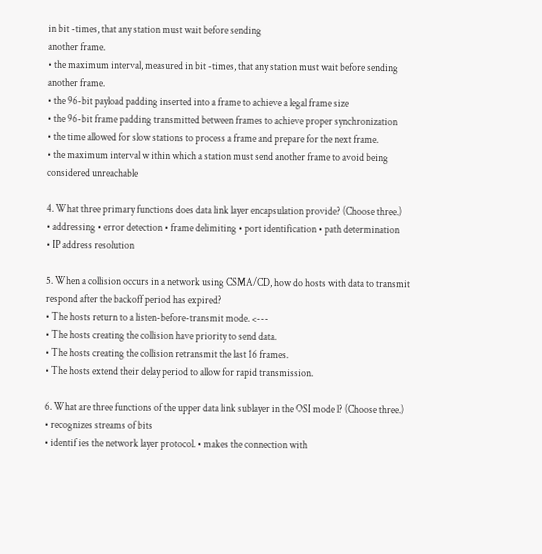in bit -times, that any station must wait before sending
another frame.
• the maximum interval, measured in bit -times, that any station must wait before sending
another frame.
• the 96-bit payload padding inserted into a frame to achieve a legal frame size
• the 96-bit frame padding transmitted between frames to achieve proper synchronization
• the time allowed for slow stations to process a frame and prepare for the next frame.
• the maximum interval w ithin which a station must send another frame to avoid being
considered unreachable

4. What three primary functions does data link layer encapsulation provide? (Choose three.)
• addressing • error detection • frame delimiting • port identification • path determination
• IP address resolution

5. When a collision occurs in a network using CSMA/CD, how do hosts with data to transmit
respond after the backoff period has expired?
• The hosts return to a listen-before-transmit mode. <---
• The hosts creating the collision have priority to send data.
• The hosts creating the collision retransmit the last 16 frames.
• The hosts extend their delay period to allow for rapid transmission.

6. What are three functions of the upper data link sublayer in the OSI mode l? (Choose three.)
• recognizes streams of bits
• identif ies the network layer protocol. • makes the connection with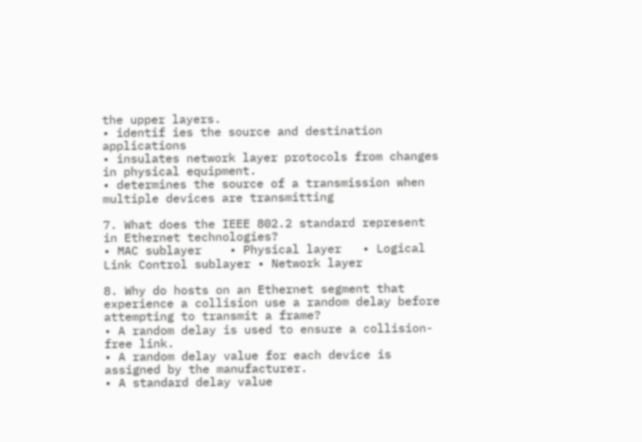the upper layers.
• identif ies the source and destination applications
• insulates network layer protocols from changes in physical equipment.
• determines the source of a transmission when multiple devices are transmitting

7. What does the IEEE 802.2 standard represent in Ethernet technologies?
• MAC sublayer    • Physical layer   • Logical Link Control sublayer • Network layer

8. Why do hosts on an Ethernet segment that experience a collision use a random delay before
attempting to transmit a frame?
• A random delay is used to ensure a collision-free link.
• A random delay value for each device is assigned by the manufacturer.
• A standard delay value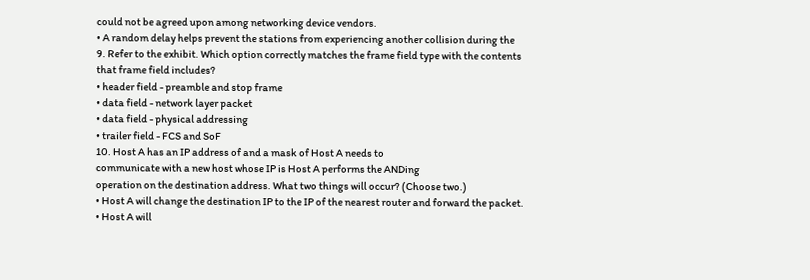could not be agreed upon among networking device vendors.
• A random delay helps prevent the stations from experiencing another collision during the
9. Refer to the exhibit. Which option correctly matches the frame field type with the contents
that frame field includes?
• header field - preamble and stop frame
• data field - network layer packet
• data field - physical addressing
• trailer field - FCS and SoF
10. Host A has an IP address of and a mask of Host A needs to
communicate with a new host whose IP is Host A performs the ANDing
operation on the destination address. What two things will occur? (Choose two.)
• Host A will change the destination IP to the IP of the nearest router and forward the packet.
• Host A will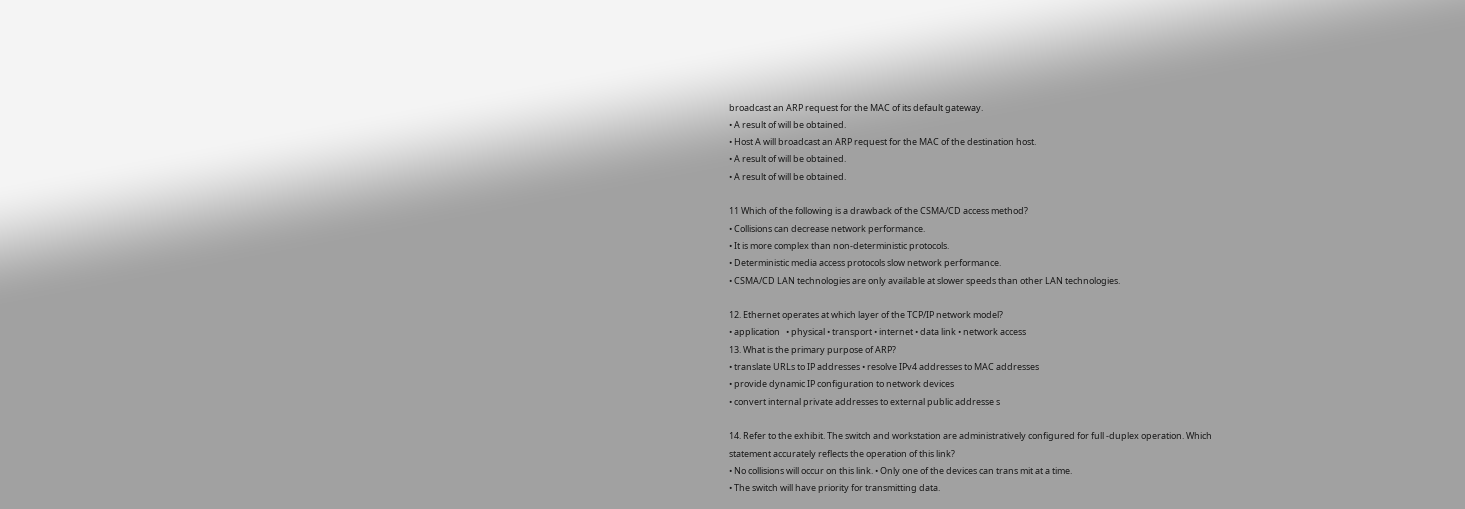broadcast an ARP request for the MAC of its default gateway.
• A result of will be obtained.
• Host A will broadcast an ARP request for the MAC of the destination host.
• A result of will be obtained.
• A result of will be obtained.

11 Which of the following is a drawback of the CSMA/CD access method?
• Collisions can decrease network performance.
• It is more complex than non-deterministic protocols.
• Deterministic media access protocols slow network performance.
• CSMA/CD LAN technologies are only available at slower speeds than other LAN technologies.

12. Ethernet operates at which layer of the TCP/IP network model?
• application   • physical • transport • internet • data link • network access
13. What is the primary purpose of ARP?
• translate URLs to IP addresses • resolve IPv4 addresses to MAC addresses
• provide dynamic IP configuration to network devices
• convert internal private addresses to external public addresse s

14. Refer to the exhibit. The switch and workstation are administratively configured for full -duplex operation. Which
statement accurately reflects the operation of this link?
• No collisions will occur on this link. • Only one of the devices can trans mit at a time.
• The switch will have priority for transmitting data.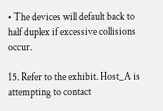• The devices will default back to half duplex if excessive collisions occur.

15. Refer to the exhibit. Host_A is attempting to contact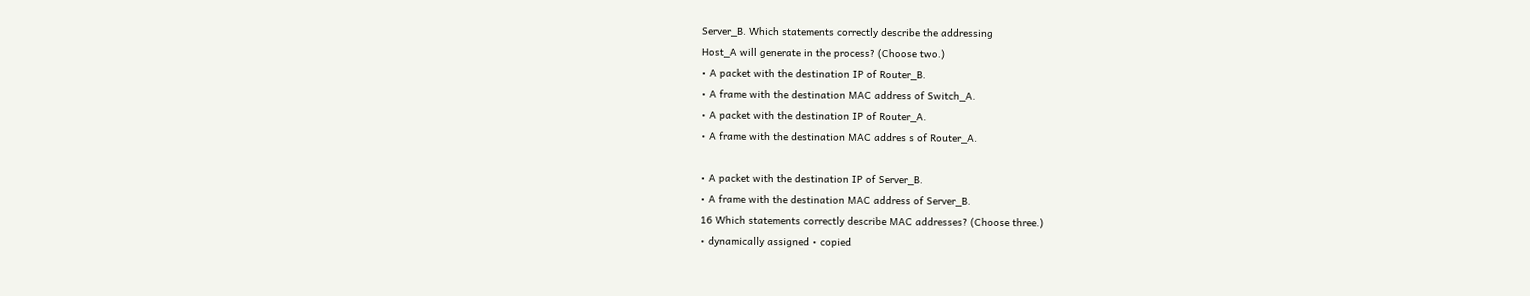Server_B. Which statements correctly describe the addressing
Host_A will generate in the process? (Choose two.)
• A packet with the destination IP of Router_B.
• A frame with the destination MAC address of Switch_A.
• A packet with the destination IP of Router_A.
• A frame with the destination MAC addres s of Router_A.

• A packet with the destination IP of Server_B.
• A frame with the destination MAC address of Server_B.
16 Which statements correctly describe MAC addresses? (Choose three.)
• dynamically assigned • copied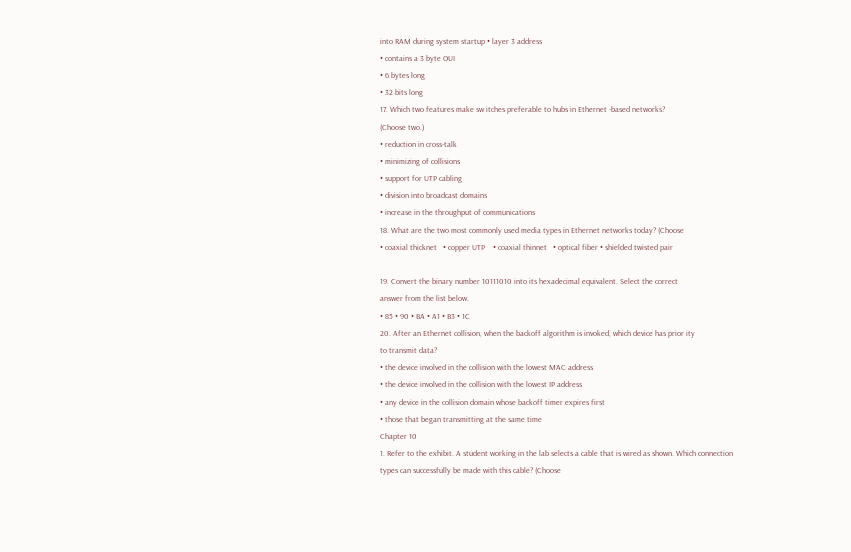into RAM during system startup • layer 3 address
• contains a 3 byte OUI
• 6 bytes long
• 32 bits long
17. Which two features make sw itches preferable to hubs in Ethernet -based networks?
(Choose two.)
• reduction in cross-talk
• minimizing of collisions
• support for UTP cabling
• division into broadcast domains
• increase in the throughput of communications
18. What are the two most commonly used media types in Ethernet networks today? (Choose
• coaxial thicknet   • copper UTP    • coaxial thinnet   • optical fiber • shielded twisted pair

19. Convert the binary number 10111010 into its hexadecimal equivalent. Select the correct
answer from the list below.
• 85 • 90 • BA • A1 • B3 • 1C
20. After an Ethernet collision, when the backoff algorithm is invoked, which device has prior ity
to transmit data?
• the device involved in the collision with the lowest MAC address
• the device involved in the collision with the lowest IP address
• any device in the collision domain whose backoff timer expires first
• those that began transmitting at the same time
Chapter 10
1. Refer to the exhibit. A student working in the lab selects a cable that is wired as shown. Which connection
types can successfully be made with this cable? (Choose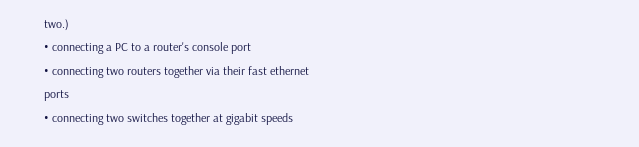two.)
• connecting a PC to a router's console port
• connecting two routers together via their fast ethernet ports
• connecting two switches together at gigabit speeds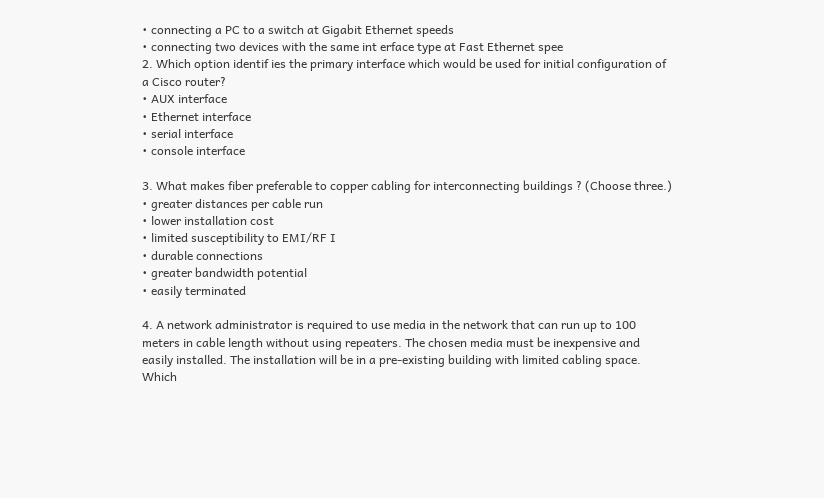• connecting a PC to a switch at Gigabit Ethernet speeds
• connecting two devices with the same int erface type at Fast Ethernet spee
2. Which option identif ies the primary interface which would be used for initial configuration of
a Cisco router?
• AUX interface
• Ethernet interface
• serial interface
• console interface

3. What makes fiber preferable to copper cabling for interconnecting buildings ? (Choose three.)
• greater distances per cable run
• lower installation cost
• limited susceptibility to EMI/RF I
• durable connections
• greater bandwidth potential
• easily terminated

4. A network administrator is required to use media in the network that can run up to 100
meters in cable length without using repeaters. The chosen media must be inexpensive and
easily installed. The installation will be in a pre-existing building with limited cabling space.
Which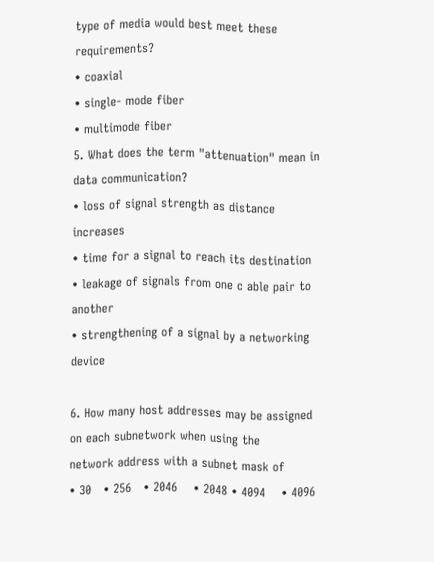type of media would best meet these requirements?
• coaxial
• single- mode fiber
• multimode fiber
5. What does the term "attenuation" mean in data communication?
• loss of signal strength as distance increases
• time for a signal to reach its destination
• leakage of signals from one c able pair to another
• strengthening of a signal by a networking device

6. How many host addresses may be assigned on each subnetwork when using the
network address with a subnet mask of
• 30   • 256   • 2046    • 2048 • 4094    • 4096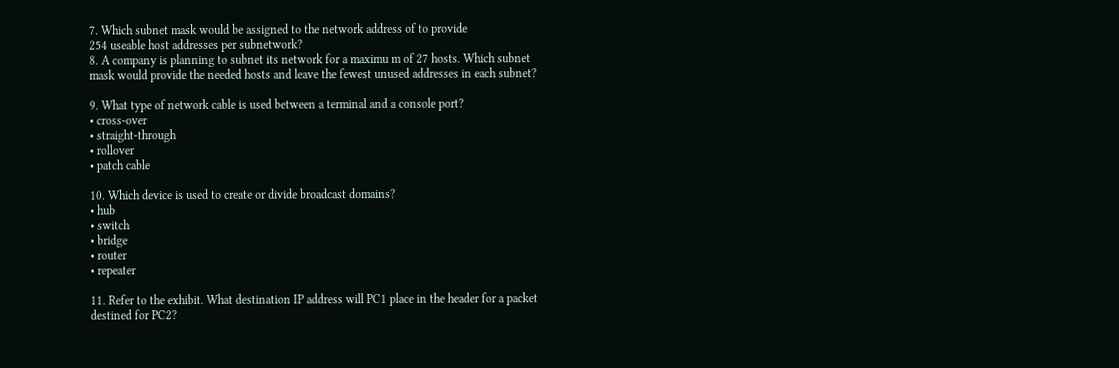7. Which subnet mask would be assigned to the network address of to provide
254 useable host addresses per subnetwork?
8. A company is planning to subnet its network for a maximu m of 27 hosts. Which subnet
mask would provide the needed hosts and leave the fewest unused addresses in each subnet?

9. What type of network cable is used between a terminal and a console port?
• cross-over
• straight-through
• rollover
• patch cable

10. Which device is used to create or divide broadcast domains?
• hub
• switch
• bridge
• router
• repeater

11. Refer to the exhibit. What destination IP address will PC1 place in the header for a packet
destined for PC2?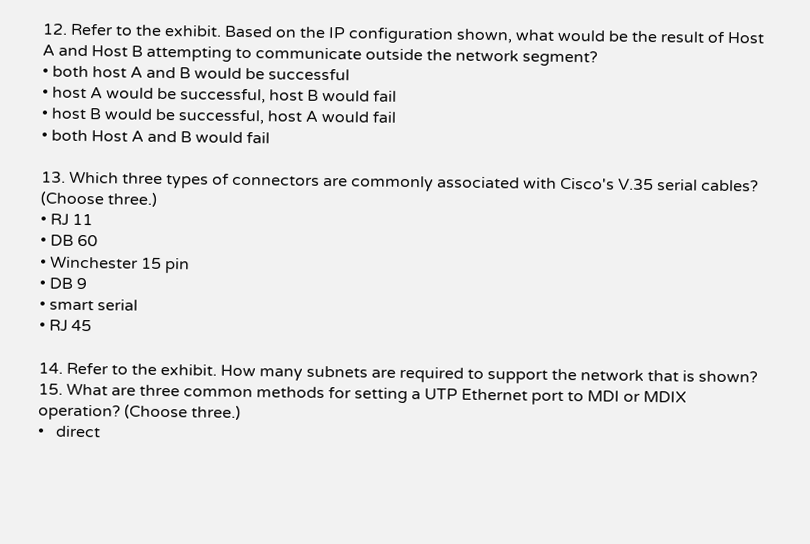12. Refer to the exhibit. Based on the IP configuration shown, what would be the result of Host
A and Host B attempting to communicate outside the network segment?
• both host A and B would be successful
• host A would be successful, host B would fail
• host B would be successful, host A would fail
• both Host A and B would fail

13. Which three types of connectors are commonly associated with Cisco's V.35 serial cables?
(Choose three.)
• RJ 11
• DB 60
• Winchester 15 pin
• DB 9
• smart serial
• RJ 45

14. Refer to the exhibit. How many subnets are required to support the network that is shown?
15. What are three common methods for setting a UTP Ethernet port to MDI or MDIX
operation? (Choose three.)
•   direct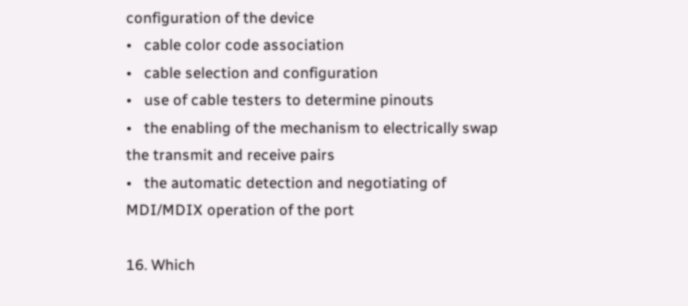configuration of the device
•   cable color code association
•   cable selection and configuration
•   use of cable testers to determine pinouts
•   the enabling of the mechanism to electrically swap the transmit and receive pairs
•   the automatic detection and negotiating of MDI/MDIX operation of the port

16. Which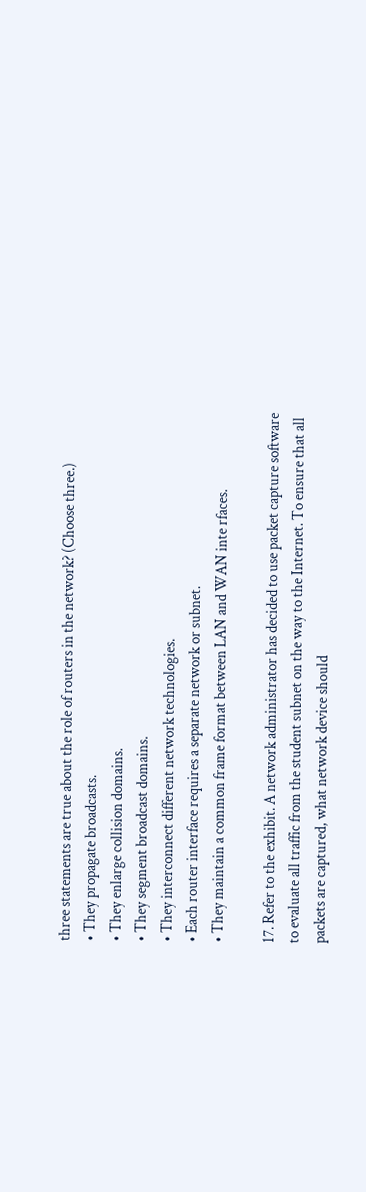three statements are true about the role of routers in the network? (Choose three.)
• They propagate broadcasts.
• They enlarge collision domains.
• They segment broadcast domains.
• They interconnect different network technologies.
• Each router interface requires a separate network or subnet.
• They maintain a common frame format between LAN and WAN inte rfaces.

17. Refer to the exhibit. A network administrator has decided to use packet capture software
to evaluate all traffic from the student subnet on the way to the Internet. To ensure that all
packets are captured, what network device should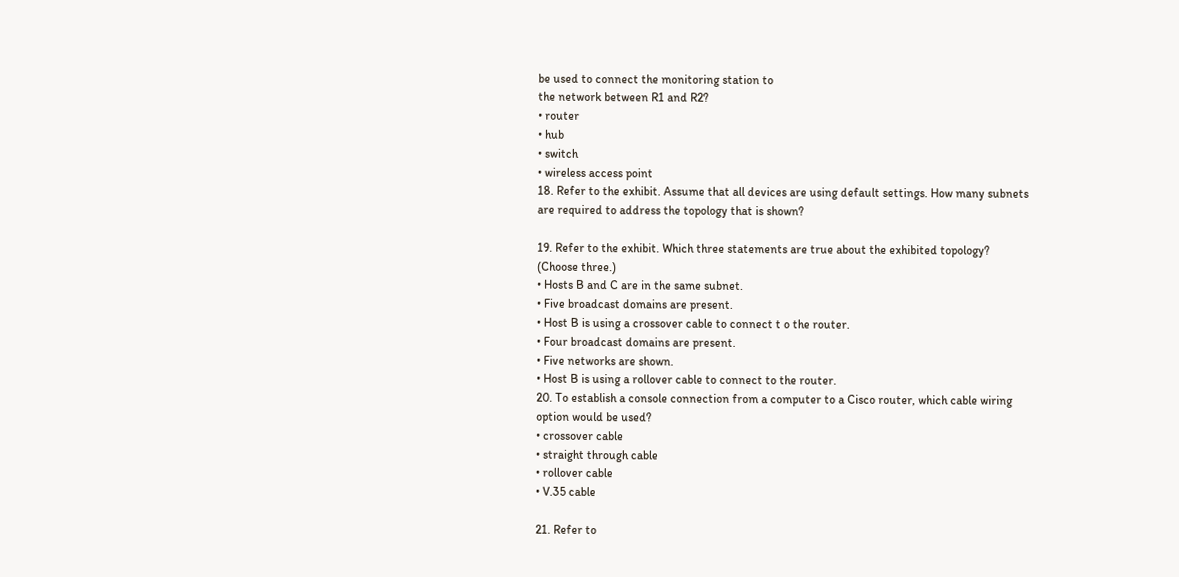be used to connect the monitoring station to
the network between R1 and R2?
• router
• hub
• switch
• wireless access point
18. Refer to the exhibit. Assume that all devices are using default settings. How many subnets
are required to address the topology that is shown?

19. Refer to the exhibit. Which three statements are true about the exhibited topology?
(Choose three.)
• Hosts B and C are in the same subnet.
• Five broadcast domains are present.
• Host B is using a crossover cable to connect t o the router.
• Four broadcast domains are present.
• Five networks are shown.
• Host B is using a rollover cable to connect to the router.
20. To establish a console connection from a computer to a Cisco router, which cable wiring
option would be used?
• crossover cable
• straight through cable
• rollover cable
• V.35 cable

21. Refer to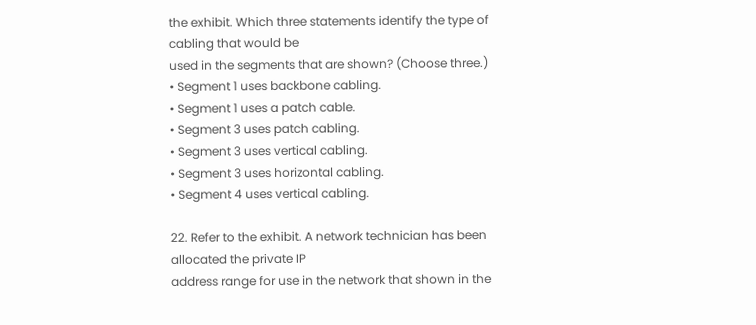the exhibit. Which three statements identify the type of cabling that would be
used in the segments that are shown? (Choose three.)
• Segment 1 uses backbone cabling.
• Segment 1 uses a patch cable.
• Segment 3 uses patch cabling.
• Segment 3 uses vertical cabling.
• Segment 3 uses horizontal cabling.
• Segment 4 uses vertical cabling.

22. Refer to the exhibit. A network technician has been allocated the private IP
address range for use in the network that shown in the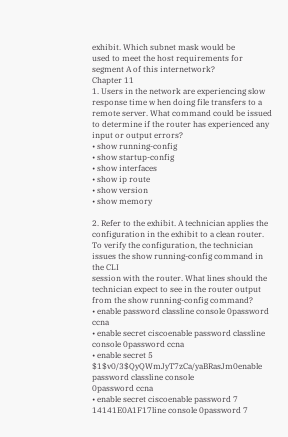exhibit. Which subnet mask would be
used to meet the host requirements for segment A of this internetwork?
Chapter 11
1. Users in the network are experiencing slow response time w hen doing file transfers to a
remote server. What command could be issued to determine if the router has experienced any
input or output errors?
• show running-config
• show startup-config
• show interfaces
• show ip route
• show version
• show memory

2. Refer to the exhibit. A technician applies the configuration in the exhibit to a clean router.
To verify the configuration, the technician issues the show running-config command in the CLI
session with the router. What lines should the technician expect to see in the router output
from the show running-config command?
• enable password classline console 0password ccna
• enable secret ciscoenable password classline console 0password ccna
• enable secret 5 $1$v0/3$QyQWmJyT7zCa/yaBRasJm0enable password classline console
0password ccna
• enable secret ciscoenable password 7 14141E0A1F17line console 0password 7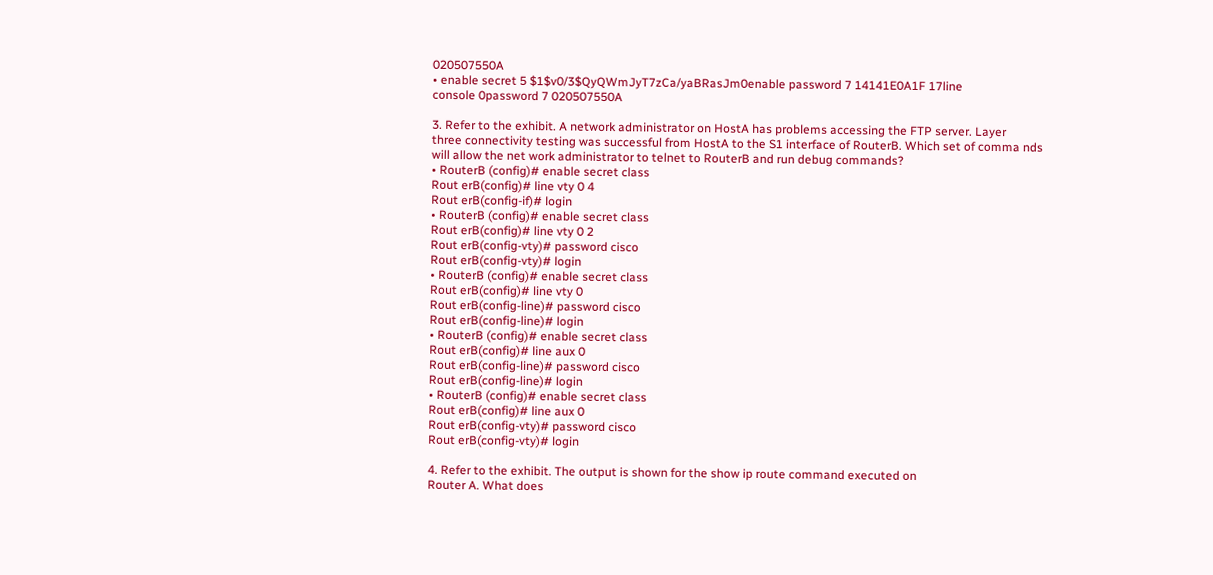020507550A
• enable secret 5 $1$v0/3$QyQWmJyT7zCa/yaBRasJm0enable password 7 14141E0A1F 17line
console 0password 7 020507550A

3. Refer to the exhibit. A network administrator on HostA has problems accessing the FTP server. Layer
three connectivity testing was successful from HostA to the S1 interface of RouterB. Which set of comma nds
will allow the net work administrator to telnet to RouterB and run debug commands?
• RouterB (config)# enable secret class
Rout erB(config)# line vty 0 4
Rout erB(config-if)# login
• RouterB (config)# enable secret class
Rout erB(config)# line vty 0 2
Rout erB(config-vty)# password cisco
Rout erB(config-vty)# login
• RouterB (config)# enable secret class
Rout erB(config)# line vty 0
Rout erB(config-line)# password cisco
Rout erB(config-line)# login
• RouterB (config)# enable secret class
Rout erB(config)# line aux 0
Rout erB(config-line)# password cisco
Rout erB(config-line)# login
• RouterB (config)# enable secret class
Rout erB(config)# line aux 0
Rout erB(config-vty)# password cisco
Rout erB(config-vty)# login

4. Refer to the exhibit. The output is shown for the show ip route command executed on
Router A. What does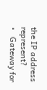the IP address represent?
•   Gateway for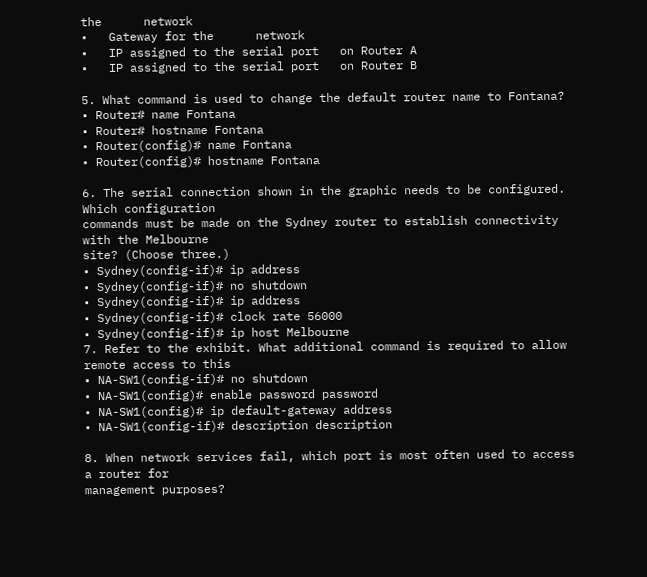the      network
•   Gateway for the      network
•   IP assigned to the serial port   on Router A
•   IP assigned to the serial port   on Router B

5. What command is used to change the default router name to Fontana?
• Router# name Fontana
• Router# hostname Fontana
• Router(config)# name Fontana
• Router(config)# hostname Fontana

6. The serial connection shown in the graphic needs to be configured. Which configuration
commands must be made on the Sydney router to establish connectivity with the Melbourne
site? (Choose three.)
• Sydney(config-if)# ip address
• Sydney(config-if)# no shutdown
• Sydney(config-if)# ip address
• Sydney(config-if)# clock rate 56000
• Sydney(config-if)# ip host Melbourne
7. Refer to the exhibit. What additional command is required to allow remote access to this
• NA-SW1(config-if)# no shutdown
• NA-SW1(config)# enable password password
• NA-SW1(config)# ip default-gateway address
• NA-SW1(config-if)# description description

8. When network services fail, which port is most often used to access a router for
management purposes?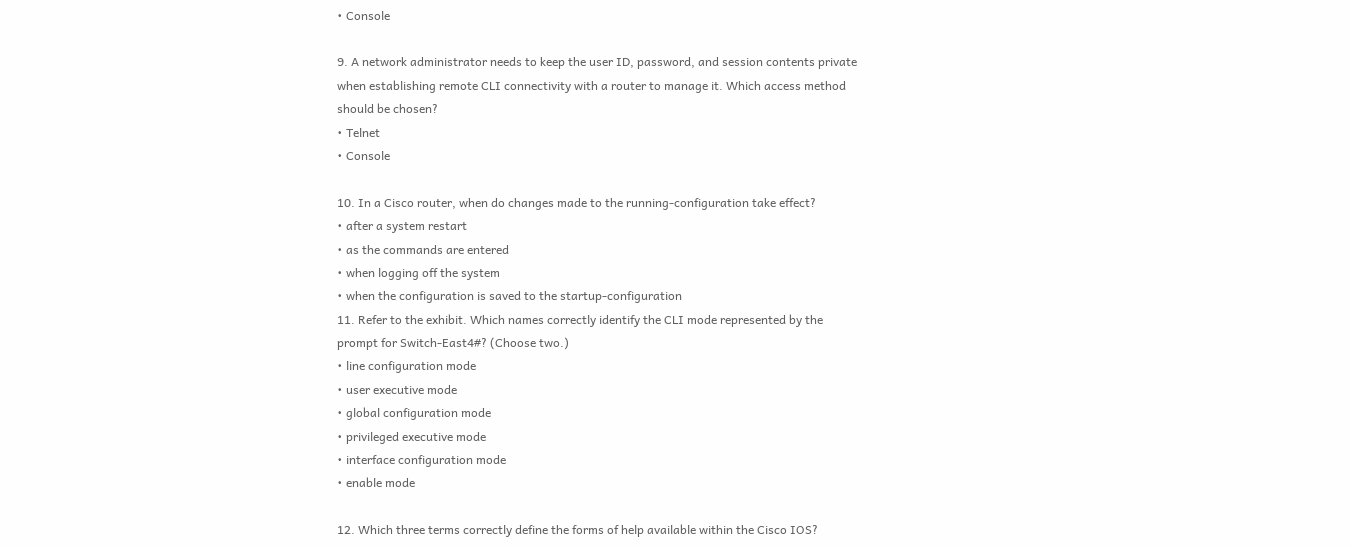• Console

9. A network administrator needs to keep the user ID, password, and session contents private
when establishing remote CLI connectivity with a router to manage it. Which access method
should be chosen?
• Telnet
• Console

10. In a Cisco router, when do changes made to the running-configuration take effect?
• after a system restart
• as the commands are entered
• when logging off the system
• when the configuration is saved to the startup-configuration
11. Refer to the exhibit. Which names correctly identify the CLI mode represented by the
prompt for Switch-East4#? (Choose two.)
• line configuration mode
• user executive mode
• global configuration mode
• privileged executive mode
• interface configuration mode
• enable mode

12. Which three terms correctly define the forms of help available within the Cisco IOS?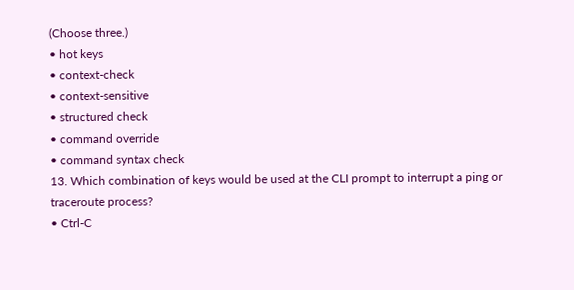(Choose three.)
• hot keys
• context-check
• context-sensitive
• structured check
• command override
• command syntax check
13. Which combination of keys would be used at the CLI prompt to interrupt a ping or traceroute process?
• Ctrl-C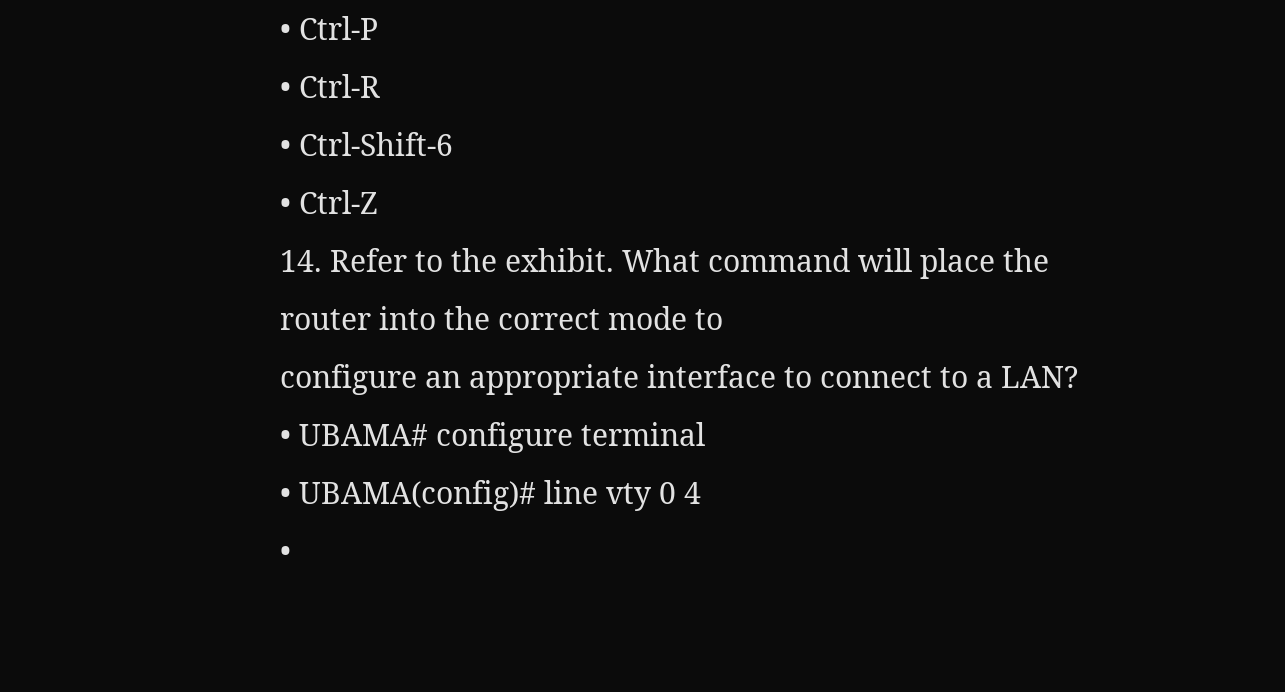• Ctrl-P
• Ctrl-R
• Ctrl-Shift-6
• Ctrl-Z
14. Refer to the exhibit. What command will place the router into the correct mode to
configure an appropriate interface to connect to a LAN?
• UBAMA# configure terminal
• UBAMA(config)# line vty 0 4
•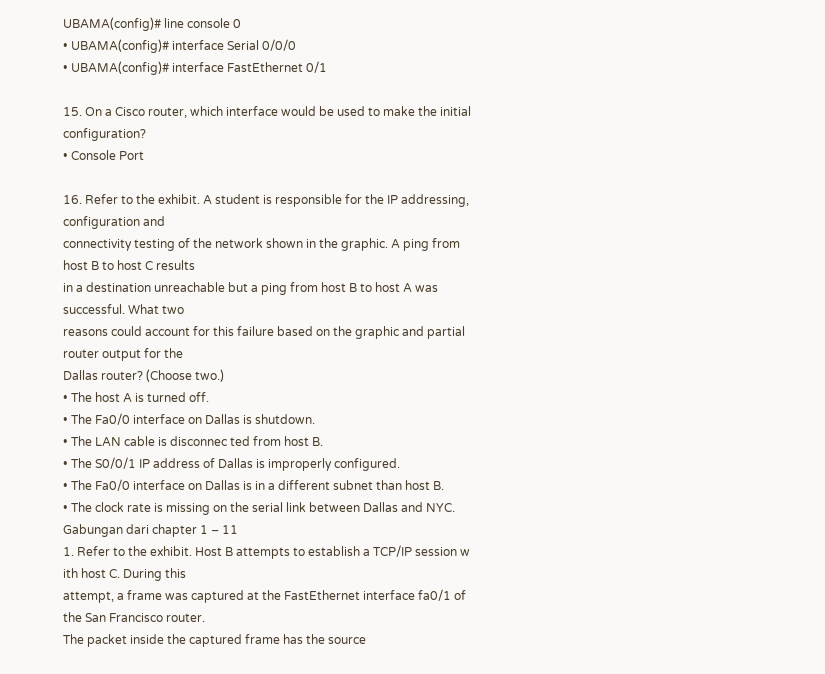UBAMA(config)# line console 0
• UBAMA(config)# interface Serial 0/0/0
• UBAMA(config)# interface FastEthernet 0/1

15. On a Cisco router, which interface would be used to make the initial configuration?
• Console Port

16. Refer to the exhibit. A student is responsible for the IP addressing, configuration and
connectivity testing of the network shown in the graphic. A ping from host B to host C results
in a destination unreachable but a ping from host B to host A was successful. What two
reasons could account for this failure based on the graphic and partial router output for the
Dallas router? (Choose two.)
• The host A is turned off.
• The Fa0/0 interface on Dallas is shutdown.
• The LAN cable is disconnec ted from host B.
• The S0/0/1 IP address of Dallas is improperly configured.
• The Fa0/0 interface on Dallas is in a different subnet than host B.
• The clock rate is missing on the serial link between Dallas and NYC.
Gabungan dari chapter 1 – 11
1. Refer to the exhibit. Host B attempts to establish a TCP/IP session w ith host C. During this
attempt, a frame was captured at the FastEthernet interface fa0/1 of the San Francisco router.
The packet inside the captured frame has the source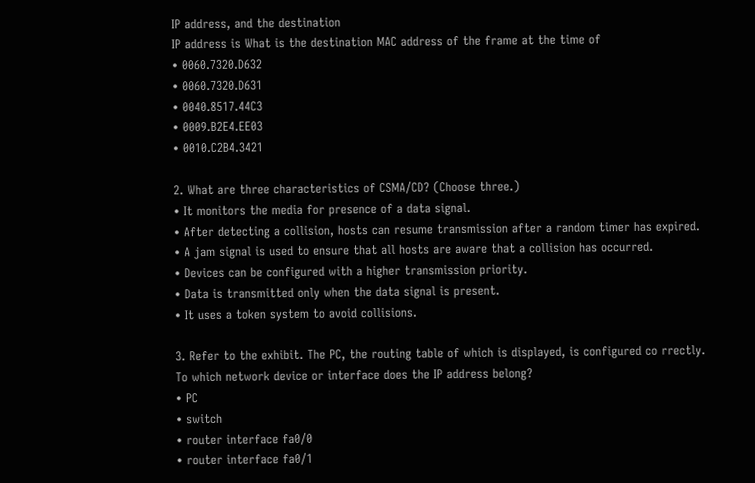IP address, and the destination
IP address is What is the destination MAC address of the frame at the time of
• 0060.7320.D632
• 0060.7320.D631
• 0040.8517.44C3
• 0009.B2E4.EE03
• 0010.C2B4.3421

2. What are three characteristics of CSMA/CD? (Choose three.)
• It monitors the media for presence of a data signal.
• After detecting a collision, hosts can resume transmission after a random timer has expired.
• A jam signal is used to ensure that all hosts are aware that a collision has occurred.
• Devices can be configured with a higher transmission priority.
• Data is transmitted only when the data signal is present.
• It uses a token system to avoid collisions.

3. Refer to the exhibit. The PC, the routing table of which is displayed, is configured co rrectly.
To which network device or interface does the IP address belong?
• PC
• switch
• router interface fa0/0
• router interface fa0/1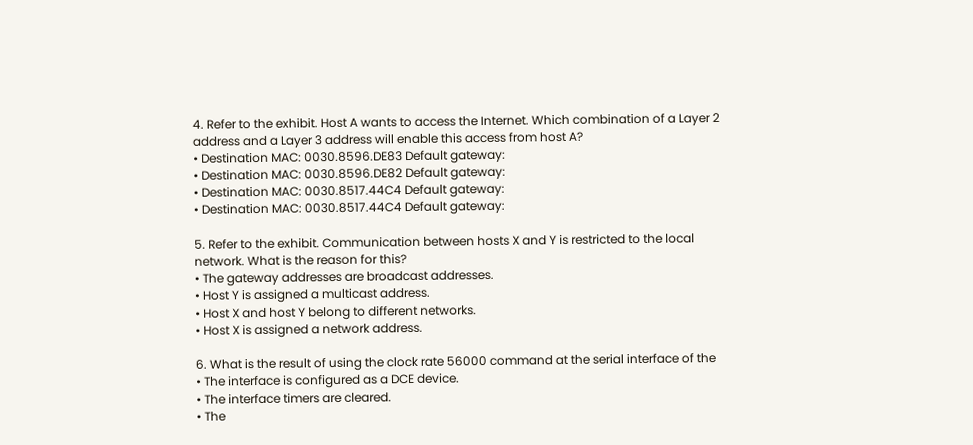4. Refer to the exhibit. Host A wants to access the Internet. Which combination of a Layer 2
address and a Layer 3 address will enable this access from host A?
• Destination MAC: 0030.8596.DE83 Default gateway:
• Destination MAC: 0030.8596.DE82 Default gateway:
• Destination MAC: 0030.8517.44C4 Default gateway:
• Destination MAC: 0030.8517.44C4 Default gateway:

5. Refer to the exhibit. Communication between hosts X and Y is restricted to the local
network. What is the reason for this?
• The gateway addresses are broadcast addresses.
• Host Y is assigned a multicast address.
• Host X and host Y belong to different networks.
• Host X is assigned a network address.

6. What is the result of using the clock rate 56000 command at the serial interface of the
• The interface is configured as a DCE device.
• The interface timers are cleared.
• The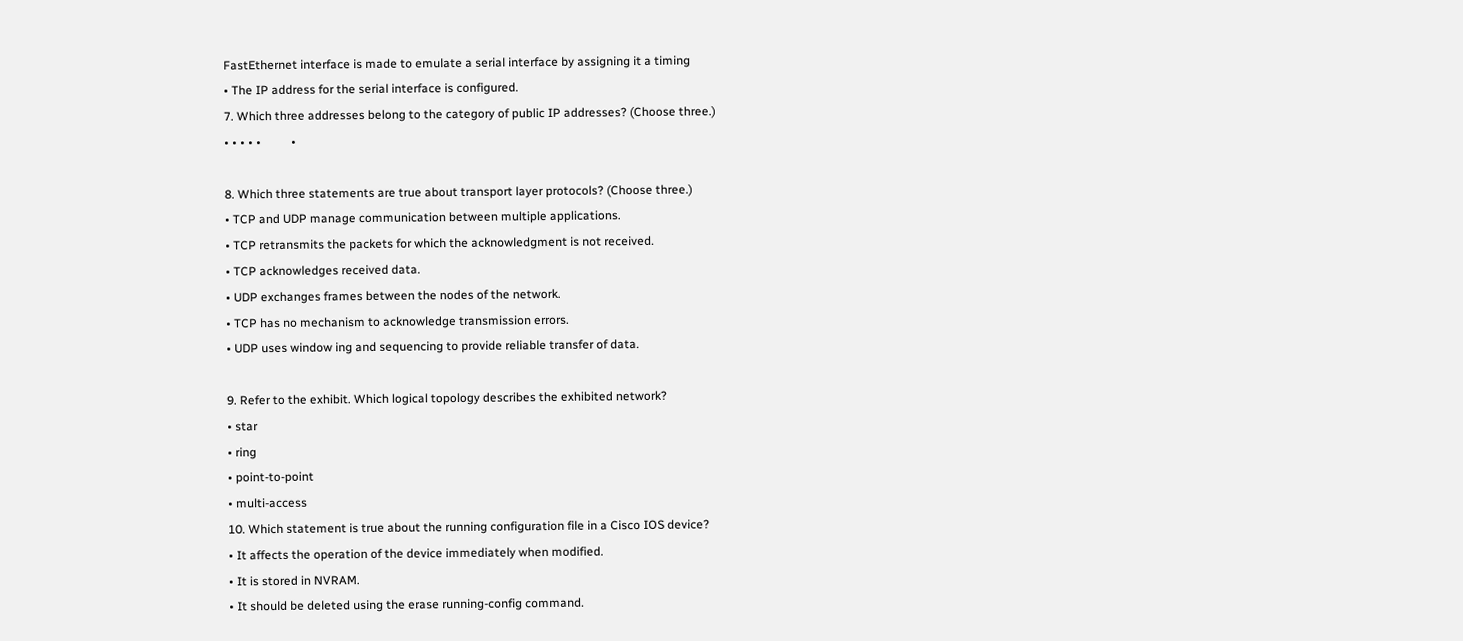FastEthernet interface is made to emulate a serial interface by assigning it a timing
• The IP address for the serial interface is configured.
7. Which three addresses belong to the category of public IP addresses? (Choose three.)
• • • • •          •

8. Which three statements are true about transport layer protocols? (Choose three.)
• TCP and UDP manage communication between multiple applications.
• TCP retransmits the packets for which the acknowledgment is not received.
• TCP acknowledges received data.
• UDP exchanges frames between the nodes of the network.
• TCP has no mechanism to acknowledge transmission errors.
• UDP uses window ing and sequencing to provide reliable transfer of data.

9. Refer to the exhibit. Which logical topology describes the exhibited network?
• star
• ring
• point-to-point
• multi-access
10. Which statement is true about the running configuration file in a Cisco IOS device?
• It affects the operation of the device immediately when modified.
• It is stored in NVRAM.
• It should be deleted using the erase running-config command.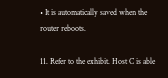• It is automatically saved when the router reboots.

11. Refer to the exhibit. Host C is able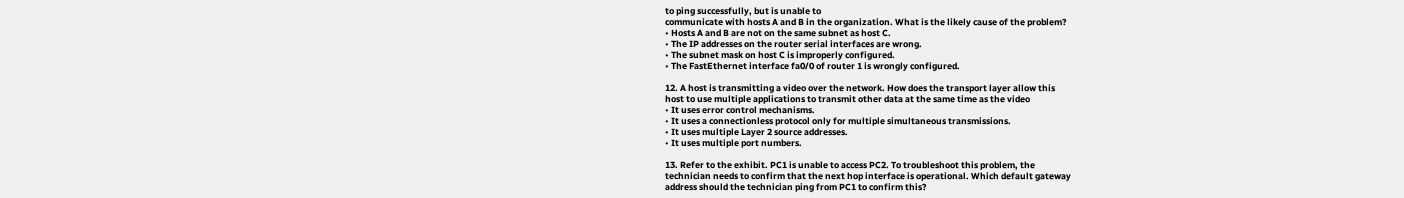to ping successfully, but is unable to
communicate with hosts A and B in the organization. What is the likely cause of the problem?
• Hosts A and B are not on the same subnet as host C.
• The IP addresses on the router serial interfaces are wrong.
• The subnet mask on host C is improperly configured.
• The FastEthernet interface fa0/0 of router 1 is wrongly configured.

12. A host is transmitting a video over the network. How does the transport layer allow this
host to use multiple applications to transmit other data at the same time as the video
• It uses error control mechanisms.
• It uses a connectionless protocol only for multiple simultaneous transmissions.
• It uses multiple Layer 2 source addresses.
• It uses multiple port numbers.

13. Refer to the exhibit. PC1 is unable to access PC2. To troubleshoot this problem, the
technician needs to confirm that the next hop interface is operational. Which default gateway
address should the technician ping from PC1 to confirm this?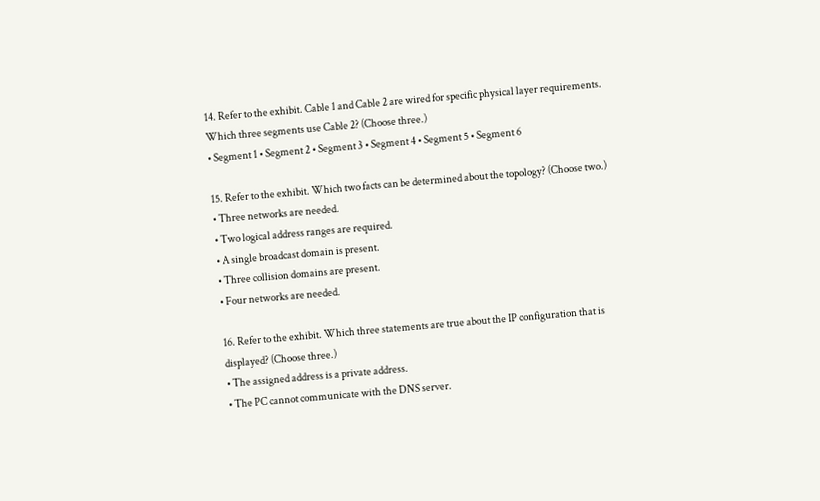14. Refer to the exhibit. Cable 1 and Cable 2 are wired for specific physical layer requirements.
Which three segments use Cable 2? (Choose three.)
• Segment 1 • Segment 2 • Segment 3 • Segment 4 • Segment 5 • Segment 6

15. Refer to the exhibit. Which two facts can be determined about the topology? (Choose two.)
• Three networks are needed.
• Two logical address ranges are required.
• A single broadcast domain is present.
• Three collision domains are present.
• Four networks are needed.

16. Refer to the exhibit. Which three statements are true about the IP configuration that is
displayed? (Choose three.)
• The assigned address is a private address.
• The PC cannot communicate with the DNS server.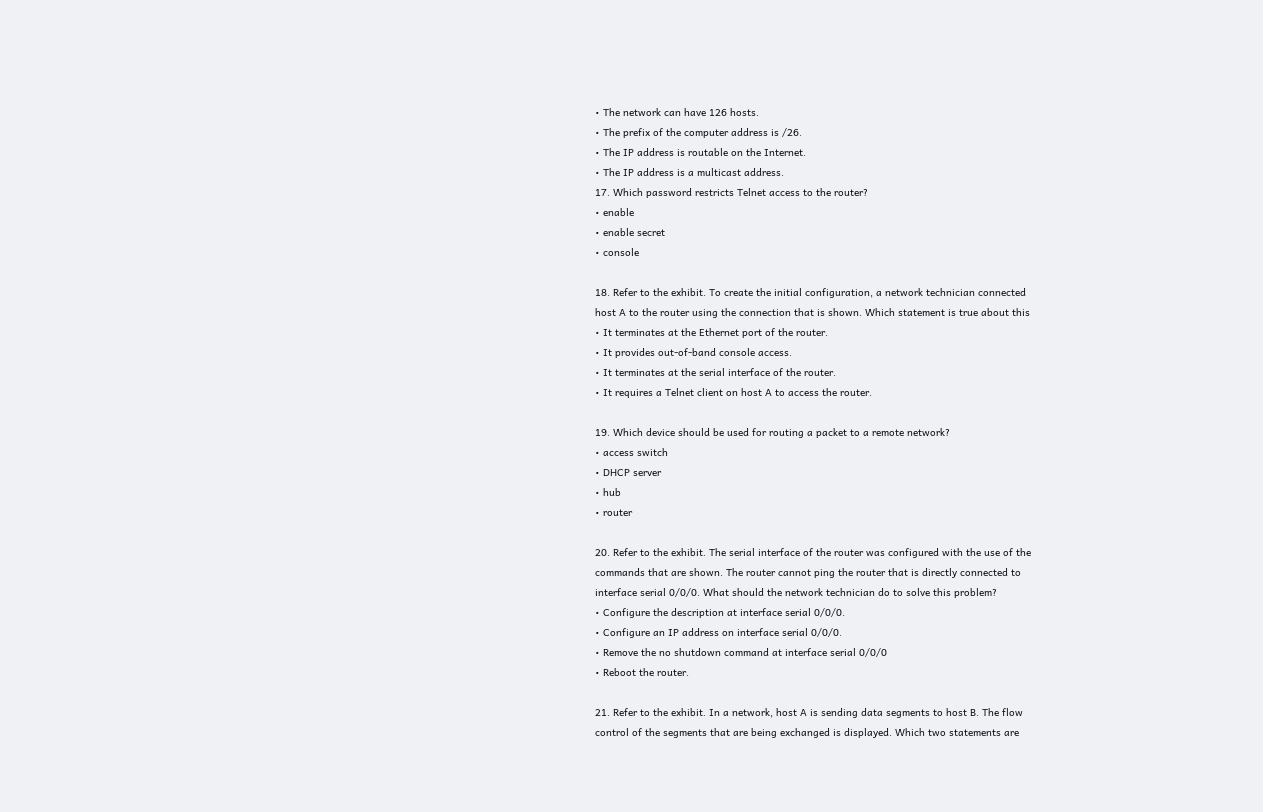• The network can have 126 hosts.
• The prefix of the computer address is /26.
• The IP address is routable on the Internet.
• The IP address is a multicast address.
17. Which password restricts Telnet access to the router?
• enable
• enable secret
• console

18. Refer to the exhibit. To create the initial configuration, a network technician connected
host A to the router using the connection that is shown. Which statement is true about this
• It terminates at the Ethernet port of the router.
• It provides out-of-band console access.
• It terminates at the serial interface of the router.
• It requires a Telnet client on host A to access the router.

19. Which device should be used for routing a packet to a remote network?
• access switch
• DHCP server
• hub
• router

20. Refer to the exhibit. The serial interface of the router was configured with the use of the
commands that are shown. The router cannot ping the router that is directly connected to
interface serial 0/0/0. What should the network technician do to solve this problem?
• Configure the description at interface serial 0/0/0.
• Configure an IP address on interface serial 0/0/0.
• Remove the no shutdown command at interface serial 0/0/0
• Reboot the router.

21. Refer to the exhibit. In a network, host A is sending data segments to host B. The flow
control of the segments that are being exchanged is displayed. Which two statements are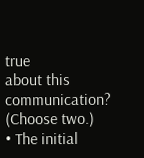true
about this communication? (Choose two.)
• The initial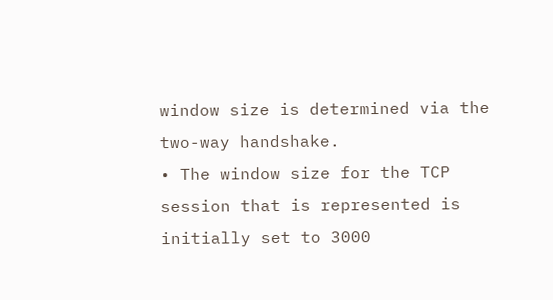window size is determined via the two-way handshake.
• The window size for the TCP session that is represented is initially set to 3000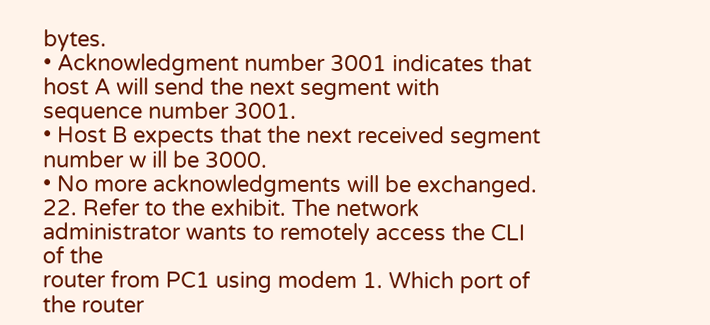bytes.
• Acknowledgment number 3001 indicates that host A will send the next segment with
sequence number 3001.
• Host B expects that the next received segment number w ill be 3000.
• No more acknowledgments will be exchanged.
22. Refer to the exhibit. The network administrator wants to remotely access the CLI of the
router from PC1 using modem 1. Which port of the router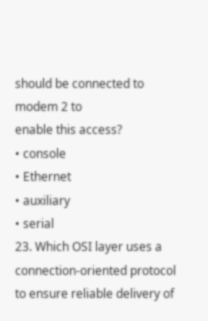should be connected to modem 2 to
enable this access?
• console
• Ethernet
• auxiliary
• serial
23. Which OSI layer uses a connection-oriented protocol to ensure reliable delivery of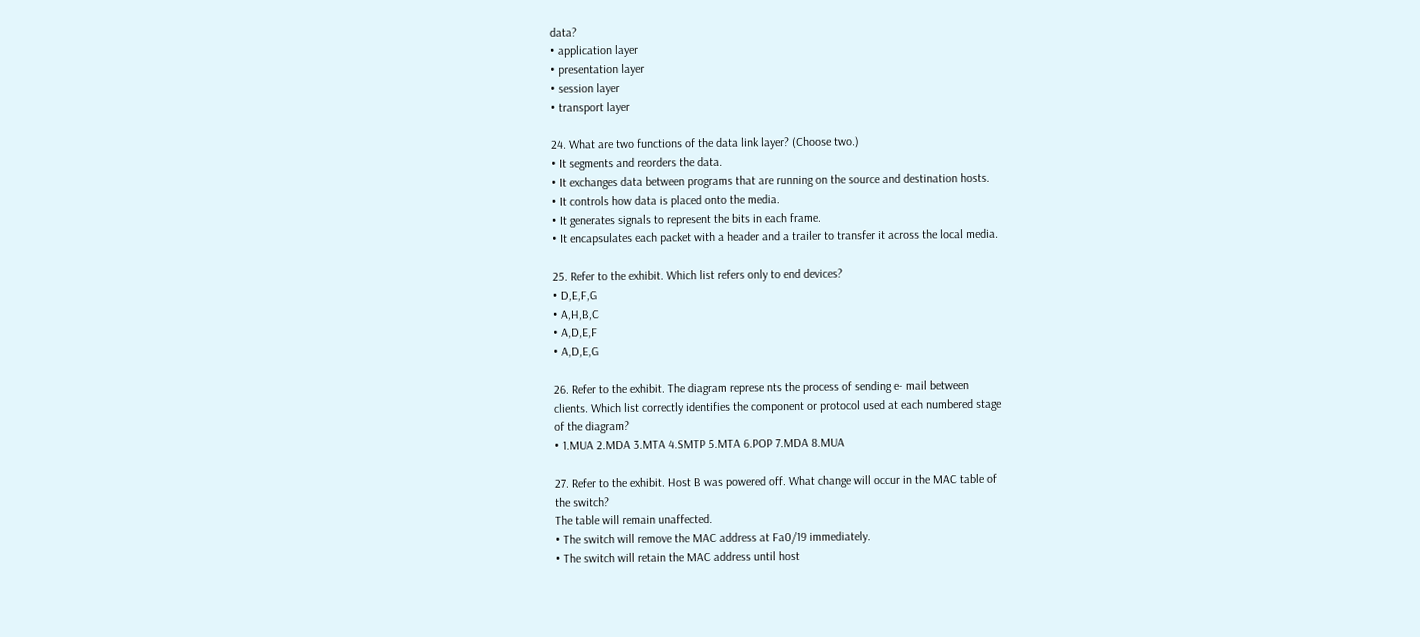data?
• application layer
• presentation layer
• session layer
• transport layer

24. What are two functions of the data link layer? (Choose two.)
• It segments and reorders the data.
• It exchanges data between programs that are running on the source and destination hosts.
• It controls how data is placed onto the media.
• It generates signals to represent the bits in each frame.
• It encapsulates each packet with a header and a trailer to transfer it across the local media.

25. Refer to the exhibit. Which list refers only to end devices?
• D,E,F,G
• A,H,B,C
• A,D,E,F
• A,D,E,G

26. Refer to the exhibit. The diagram represe nts the process of sending e- mail between
clients. Which list correctly identifies the component or protocol used at each numbered stage
of the diagram?
• 1.MUA 2.MDA 3.MTA 4.SMTP 5.MTA 6.POP 7.MDA 8.MUA

27. Refer to the exhibit. Host B was powered off. What change will occur in the MAC table of
the switch?
The table will remain unaffected.
• The switch will remove the MAC address at Fa0/19 immediately.
• The switch will retain the MAC address until host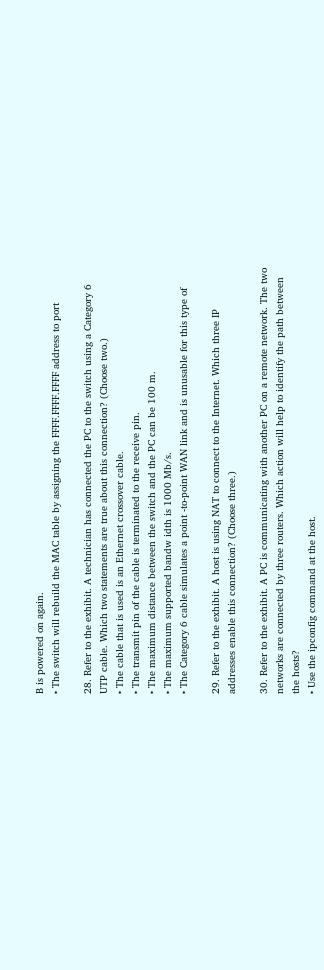B is powered on again.
• The switch will rebuild the MAC table by assigning the FFFF.FFFF.FFFF address to port

28. Refer to the exhibit. A technician has connected the PC to the switch using a Category 6
UTP cable. Which two statements are true about this connection? (Choose two.)
• The cable that is used is an Ethernet crossover cable.
• The transmit pin of the cable is terminated to the receive pin.
• The maximum distance between the switch and the PC can be 100 m.
• The maximum supported bandw idth is 1000 Mb/s.
• The Category 6 cable simulates a point -to-point WAN link and is unusable for this type of

29. Refer to the exhibit. A host is using NAT to connect to the Internet. Which three IP
addresses enable this connection? (Choose three.)

30. Refer to the exhibit. A PC is communicating with another PC on a remote network. The two
networks are connected by three routers. Which action will help to identify the path between
the hosts?
• Use the ipconfig command at the host.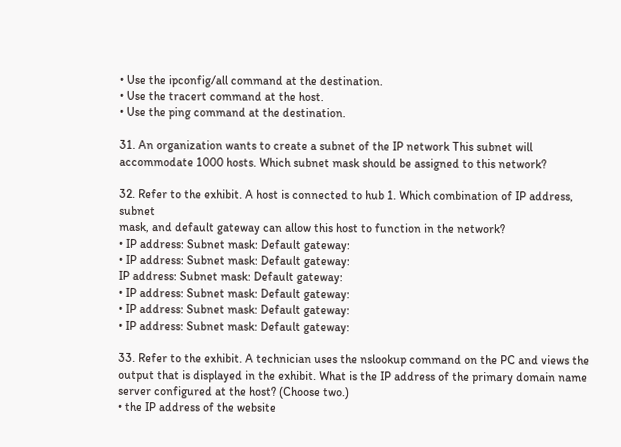• Use the ipconfig/all command at the destination.
• Use the tracert command at the host.
• Use the ping command at the destination.

31. An organization wants to create a subnet of the IP network This subnet will
accommodate 1000 hosts. Which subnet mask should be assigned to this network?

32. Refer to the exhibit. A host is connected to hub 1. Which combination of IP address, subnet
mask, and default gateway can allow this host to function in the network?
• IP address: Subnet mask: Default gateway:
• IP address: Subnet mask: Default gateway:
IP address: Subnet mask: Default gateway:
• IP address: Subnet mask: Default gateway:
• IP address: Subnet mask: Default gateway:
• IP address: Subnet mask: Default gateway:

33. Refer to the exhibit. A technician uses the nslookup command on the PC and views the
output that is displayed in the exhibit. What is the IP address of the primary domain name
server configured at the host? (Choose two.)
• the IP address of the website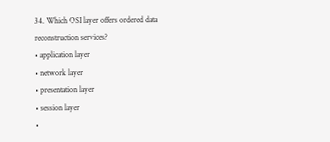34. Which OSI layer offers ordered data reconstruction services?
• application layer
• network layer
• presentation layer
• session layer
•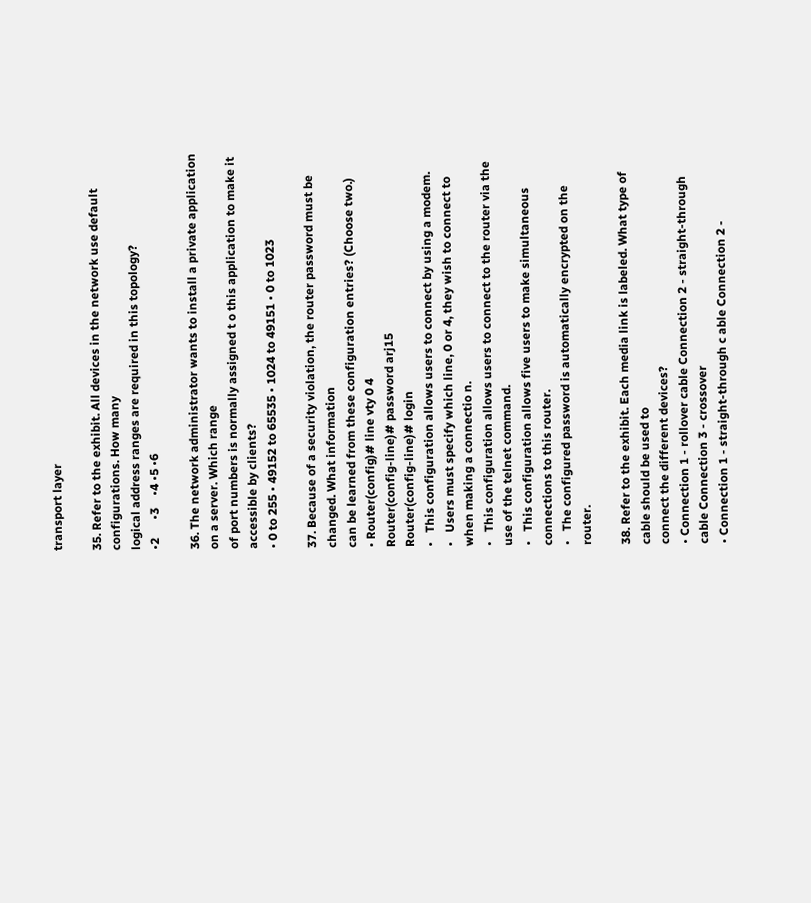transport layer

35. Refer to the exhibit. All devices in the network use default configurations. How many
logical address ranges are required in this topology?
•2      •3    •4 •5 •6

36. The network administrator wants to install a private application on a server. Which range
of port numbers is normally assigned t o this application to make it accessible by clients?
• 0 to 255 • 49152 to 65535 • 1024 to 49151 • 0 to 1023

37. Because of a security violation, the router password must be changed. What information
can be learned from these configuration entries? (Choose two.)
• Router(config)# line vty 0 4
Router(config-line)# password arj15
Router(config-line)# login
•   This configuration allows users to connect by using a modem.
•   Users must specify which line, 0 or 4, they wish to connect to when making a connectio n.
•   This configuration allows users to connect to the router via the use of the telnet command.
•   This configuration allows five users to make simultaneous connections to this router.
•   The configured password is automatically encrypted on the router.

38. Refer to the exhibit. Each media link is labeled. What type of cable should be used to
connect the different devices?
• Connection 1 - rollover cable Connection 2 - straight-through cable Connection 3 - crossover
• Connection 1 - straight-through c able Connection 2 -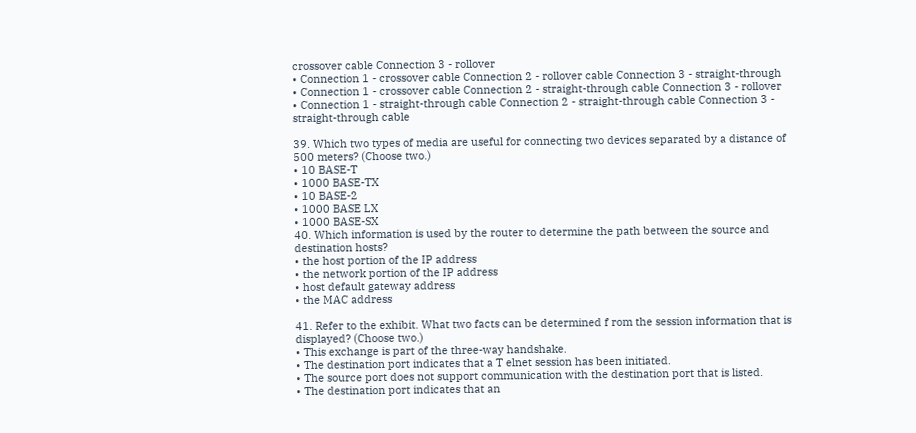crossover cable Connection 3 - rollover
• Connection 1 - crossover cable Connection 2 - rollover cable Connection 3 - straight-through
• Connection 1 - crossover cable Connection 2 - straight-through cable Connection 3 - rollover
• Connection 1 - straight-through cable Connection 2 - straight-through cable Connection 3 -
straight-through cable

39. Which two types of media are useful for connecting two devices separated by a distance of
500 meters? (Choose two.)
• 10 BASE-T
• 1000 BASE-TX
• 10 BASE-2
• 1000 BASE LX
• 1000 BASE-SX
40. Which information is used by the router to determine the path between the source and
destination hosts?
• the host portion of the IP address
• the network portion of the IP address
• host default gateway address
• the MAC address

41. Refer to the exhibit. What two facts can be determined f rom the session information that is
displayed? (Choose two.)
• This exchange is part of the three-way handshake.
• The destination port indicates that a T elnet session has been initiated.
• The source port does not support communication with the destination port that is listed.
• The destination port indicates that an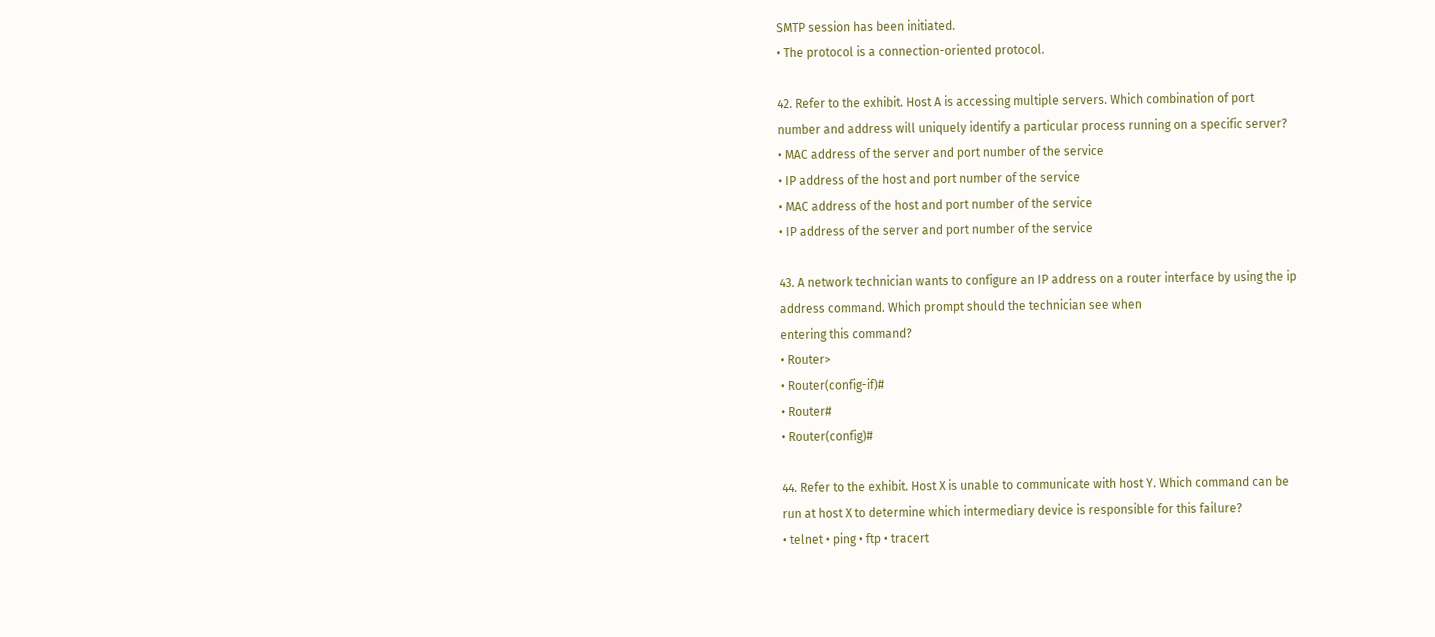SMTP session has been initiated.
• The protocol is a connection-oriented protocol.

42. Refer to the exhibit. Host A is accessing multiple servers. Which combination of port
number and address will uniquely identify a particular process running on a specific server?
• MAC address of the server and port number of the service
• IP address of the host and port number of the service
• MAC address of the host and port number of the service
• IP address of the server and port number of the service

43. A network technician wants to configure an IP address on a router interface by using the ip
address command. Which prompt should the technician see when
entering this command?
• Router>
• Router(config-if)#
• Router#
• Router(config)#

44. Refer to the exhibit. Host X is unable to communicate with host Y. Which command can be
run at host X to determine which intermediary device is responsible for this failure?
• telnet • ping • ftp • tracert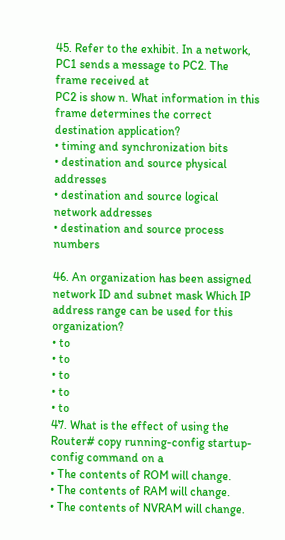45. Refer to the exhibit. In a network, PC1 sends a message to PC2. The frame received at
PC2 is show n. What information in this frame determines the correct destination application?
• timing and synchronization bits
• destination and source physical addresses
• destination and source logical network addresses
• destination and source process numbers

46. An organization has been assigned network ID and subnet mask Which IP address range can be used for this organization?
• to
• to
• to
• to
• to
47. What is the effect of using the Router# copy running-config startup-config command on a
• The contents of ROM will change.
• The contents of RAM will change.
• The contents of NVRAM will change.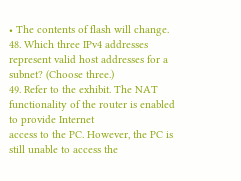• The contents of flash will change.
48. Which three IPv4 addresses represent valid host addresses for a subnet? (Choose three.)
49. Refer to the exhibit. The NAT functionality of the router is enabled to provide Internet
access to the PC. However, the PC is still unable to access the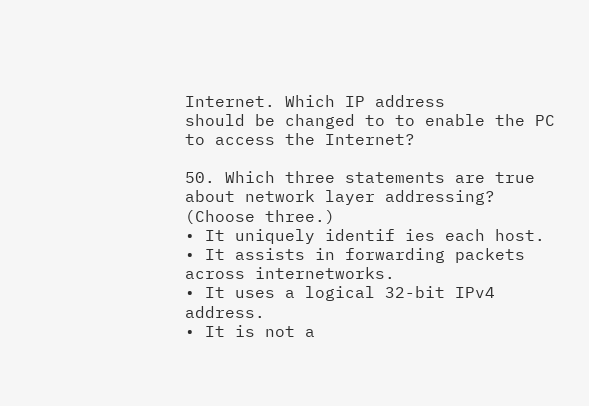Internet. Which IP address
should be changed to to enable the PC to access the Internet?

50. Which three statements are true about network layer addressing? (Choose three.)
• It uniquely identif ies each host.
• It assists in forwarding packets across internetworks.
• It uses a logical 32-bit IPv4 address.
• It is not a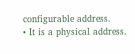configurable address.
• It is a physical address.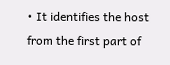• It identifies the host from the first part of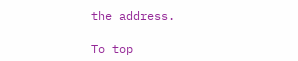the address.

To top